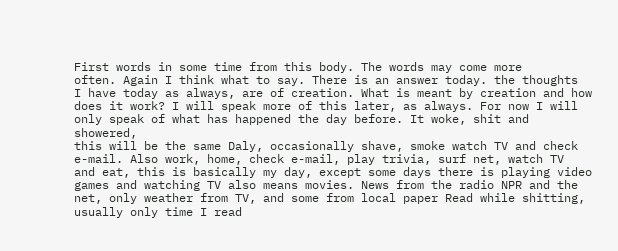First words in some time from this body. The words may come more
often. Again I think what to say. There is an answer today. the thoughts
I have today as always, are of creation. What is meant by creation and how
does it work? I will speak more of this later, as always. For now I will
only speak of what has happened the day before. It woke, shit and showered,
this will be the same Daly, occasionally shave, smoke watch TV and check
e-mail. Also work, home, check e-mail, play trivia, surf net, watch TV
and eat, this is basically my day, except some days there is playing video
games and watching TV also means movies. News from the radio NPR and the
net, only weather from TV, and some from local paper Read while shitting,
usually only time I read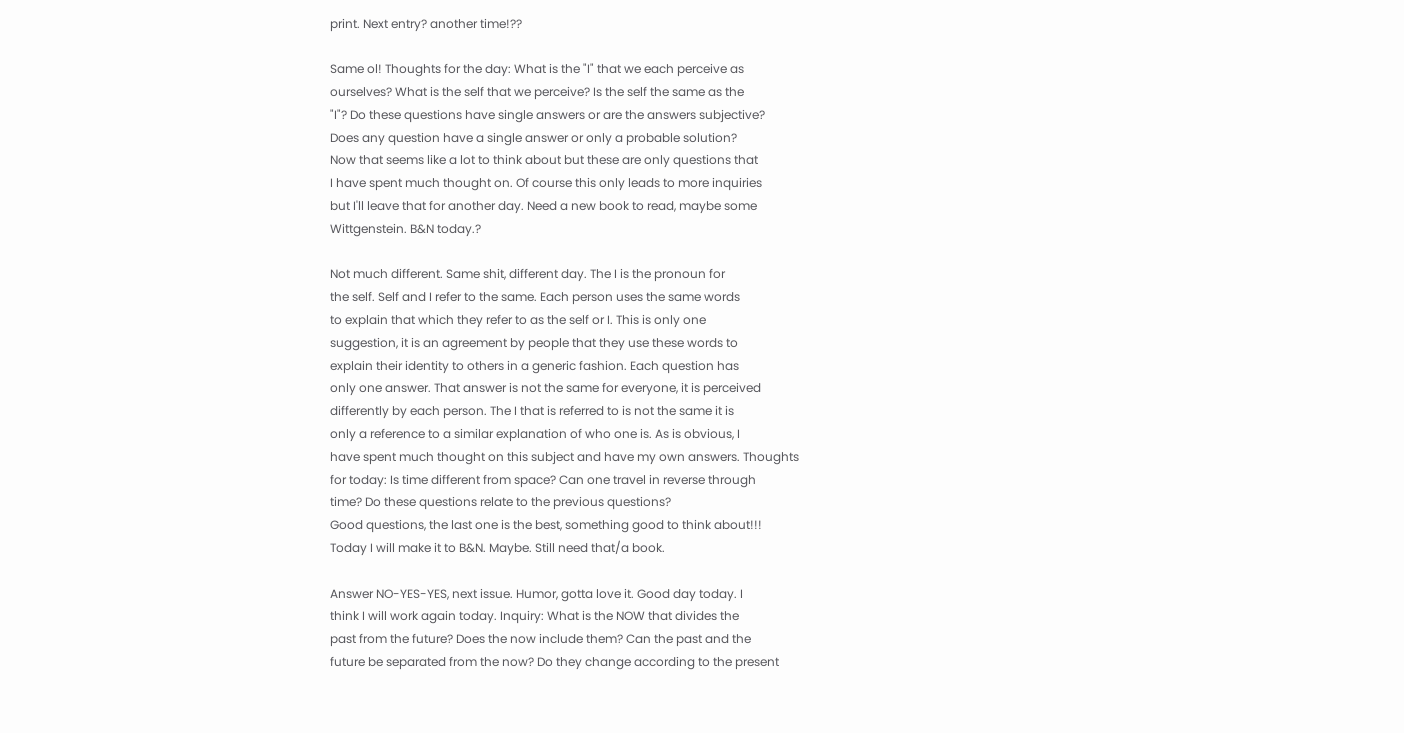print. Next entry? another time!??

Same ol! Thoughts for the day: What is the "I" that we each perceive as
ourselves? What is the self that we perceive? Is the self the same as the
"I"? Do these questions have single answers or are the answers subjective?
Does any question have a single answer or only a probable solution?
Now that seems like a lot to think about but these are only questions that
I have spent much thought on. Of course this only leads to more inquiries
but I'll leave that for another day. Need a new book to read, maybe some
Wittgenstein. B&N today.?

Not much different. Same shit, different day. The I is the pronoun for
the self. Self and I refer to the same. Each person uses the same words
to explain that which they refer to as the self or I. This is only one
suggestion, it is an agreement by people that they use these words to
explain their identity to others in a generic fashion. Each question has
only one answer. That answer is not the same for everyone, it is perceived
differently by each person. The I that is referred to is not the same it is
only a reference to a similar explanation of who one is. As is obvious, I
have spent much thought on this subject and have my own answers. Thoughts
for today: Is time different from space? Can one travel in reverse through
time? Do these questions relate to the previous questions?
Good questions, the last one is the best, something good to think about!!!
Today I will make it to B&N. Maybe. Still need that/a book.

Answer NO-YES-YES, next issue. Humor, gotta love it. Good day today. I
think I will work again today. Inquiry: What is the NOW that divides the
past from the future? Does the now include them? Can the past and the
future be separated from the now? Do they change according to the present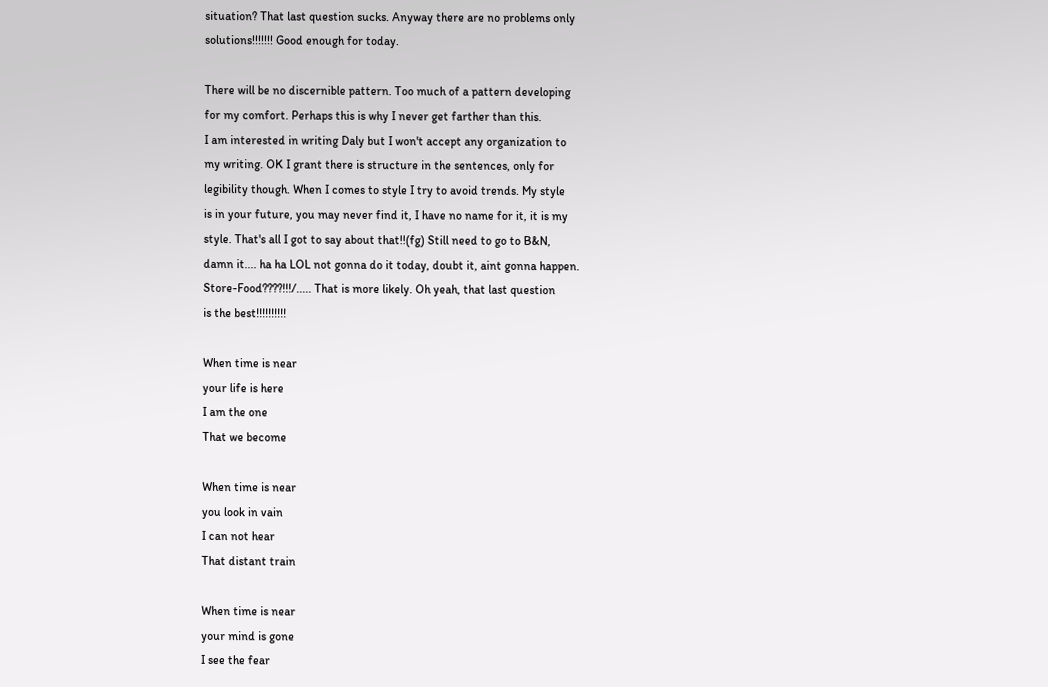situation? That last question sucks. Anyway there are no problems only
solutions!!!!!!! Good enough for today.

There will be no discernible pattern. Too much of a pattern developing
for my comfort. Perhaps this is why I never get farther than this.
I am interested in writing Daly but I won't accept any organization to
my writing. OK I grant there is structure in the sentences, only for
legibility though. When I comes to style I try to avoid trends. My style
is in your future, you may never find it, I have no name for it, it is my
style. That's all I got to say about that!!(fg) Still need to go to B&N,
damn it.... ha ha LOL not gonna do it today, doubt it, aint gonna happen.
Store-Food????!!!/..... That is more likely. Oh yeah, that last question
is the best!!!!!!!!!!

When time is near
your life is here
I am the one
That we become

When time is near
you look in vain
I can not hear
That distant train

When time is near
your mind is gone
I see the fear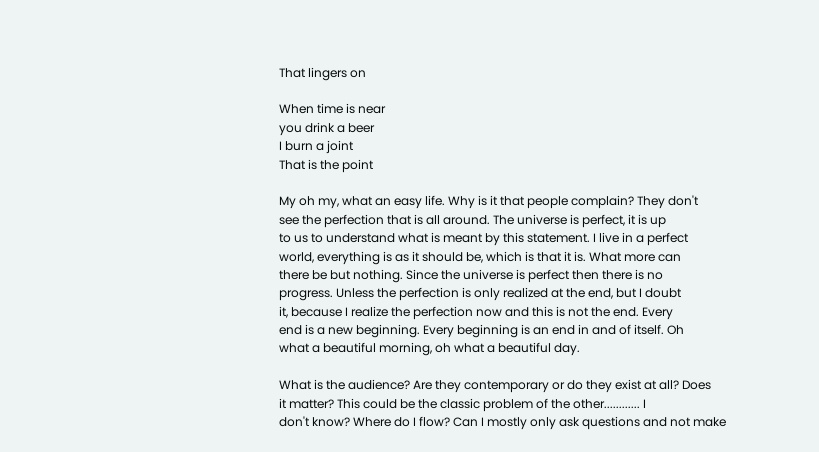That lingers on

When time is near
you drink a beer
I burn a joint
That is the point

My oh my, what an easy life. Why is it that people complain? They don't
see the perfection that is all around. The universe is perfect, it is up
to us to understand what is meant by this statement. I live in a perfect
world, everything is as it should be, which is that it is. What more can
there be but nothing. Since the universe is perfect then there is no
progress. Unless the perfection is only realized at the end, but I doubt
it, because I realize the perfection now and this is not the end. Every
end is a new beginning. Every beginning is an end in and of itself. Oh
what a beautiful morning, oh what a beautiful day.

What is the audience? Are they contemporary or do they exist at all? Does
it matter? This could be the classic problem of the other............ I
don't know? Where do I flow? Can I mostly only ask questions and not make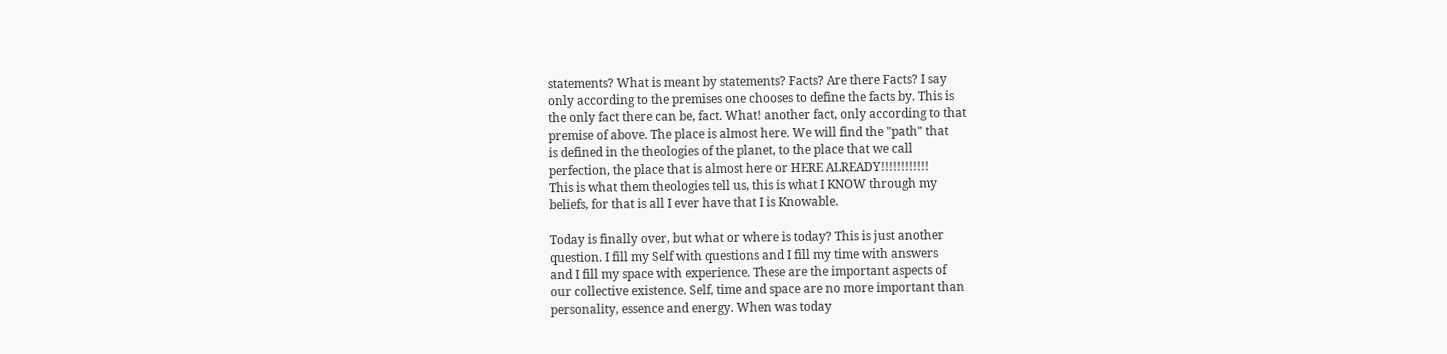statements? What is meant by statements? Facts? Are there Facts? I say
only according to the premises one chooses to define the facts by. This is
the only fact there can be, fact. What! another fact, only according to that
premise of above. The place is almost here. We will find the "path" that
is defined in the theologies of the planet, to the place that we call
perfection, the place that is almost here or HERE ALREADY!!!!!!!!!!!!
This is what them theologies tell us, this is what I KNOW through my
beliefs, for that is all I ever have that I is Knowable.

Today is finally over, but what or where is today? This is just another
question. I fill my Self with questions and I fill my time with answers
and I fill my space with experience. These are the important aspects of
our collective existence. Self, time and space are no more important than
personality, essence and energy. When was today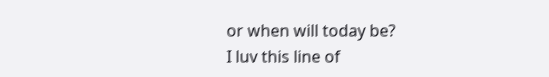or when will today be?
I luv this line of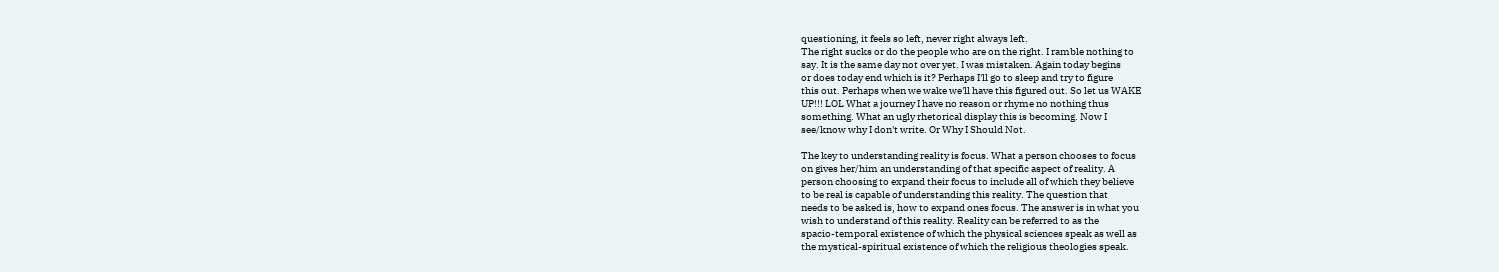questioning, it feels so left, never right always left.
The right sucks or do the people who are on the right. I ramble nothing to
say. It is the same day not over yet. I was mistaken. Again today begins
or does today end which is it? Perhaps I'll go to sleep and try to figure
this out. Perhaps when we wake we'll have this figured out. So let us WAKE
UP!!! LOL What a journey I have no reason or rhyme no nothing thus
something. What an ugly rhetorical display this is becoming. Now I
see/know why I don't write. Or Why I Should Not.

The key to understanding reality is focus. What a person chooses to focus
on gives her/him an understanding of that specific aspect of reality. A
person choosing to expand their focus to include all of which they believe
to be real is capable of understanding this reality. The question that
needs to be asked is, how to expand ones focus. The answer is in what you
wish to understand of this reality. Reality can be referred to as the
spacio-temporal existence of which the physical sciences speak as well as
the mystical-spiritual existence of which the religious theologies speak.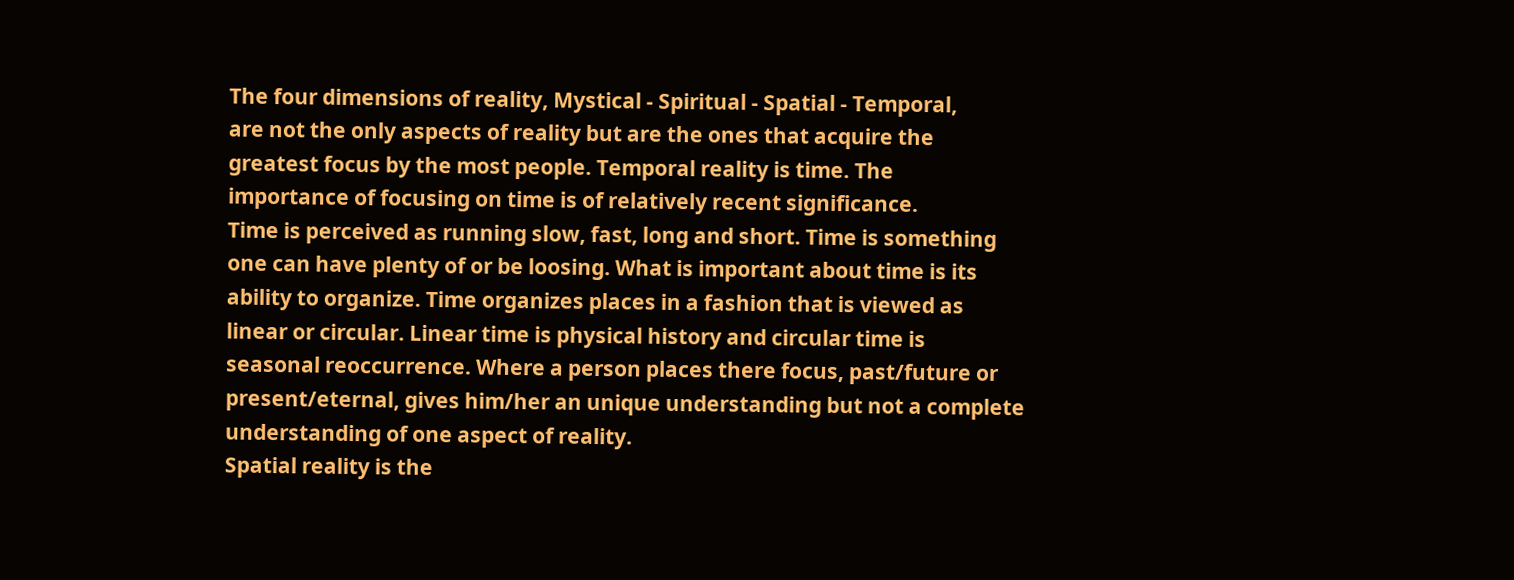The four dimensions of reality, Mystical - Spiritual - Spatial - Temporal,
are not the only aspects of reality but are the ones that acquire the
greatest focus by the most people. Temporal reality is time. The
importance of focusing on time is of relatively recent significance.
Time is perceived as running slow, fast, long and short. Time is something
one can have plenty of or be loosing. What is important about time is its
ability to organize. Time organizes places in a fashion that is viewed as
linear or circular. Linear time is physical history and circular time is
seasonal reoccurrence. Where a person places there focus, past/future or
present/eternal, gives him/her an unique understanding but not a complete
understanding of one aspect of reality.
Spatial reality is the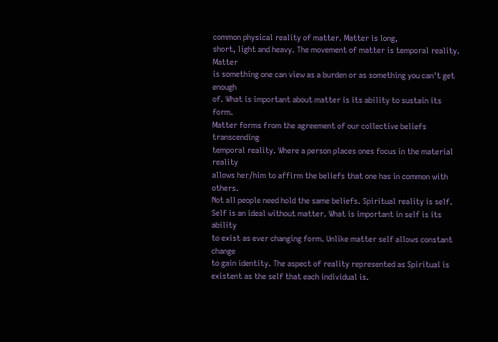common physical reality of matter. Matter is long,
short, light and heavy. The movement of matter is temporal reality. Matter
is something one can view as a burden or as something you can't get enough
of. What is important about matter is its ability to sustain its form.
Matter forms from the agreement of our collective beliefs transcending
temporal reality. Where a person places ones focus in the material reality
allows her/him to affirm the beliefs that one has in common with others.
Not all people need hold the same beliefs. Spiritual reality is self.
Self is an ideal without matter. What is important in self is its ability
to exist as ever changing form. Unlike matter self allows constant change
to gain identity. The aspect of reality represented as Spiritual is
existent as the self that each individual is.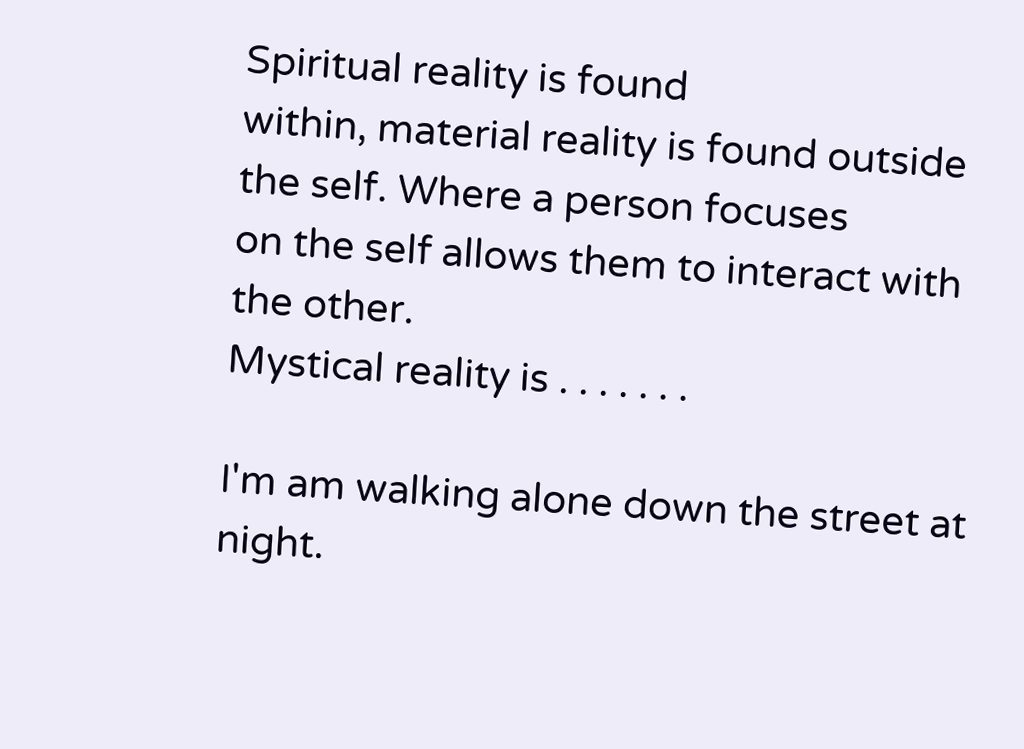Spiritual reality is found
within, material reality is found outside the self. Where a person focuses
on the self allows them to interact with the other.
Mystical reality is . . . . . . .

I'm am walking alone down the street at night.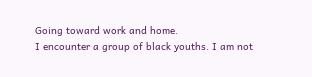Going toward work and home.
I encounter a group of black youths. I am not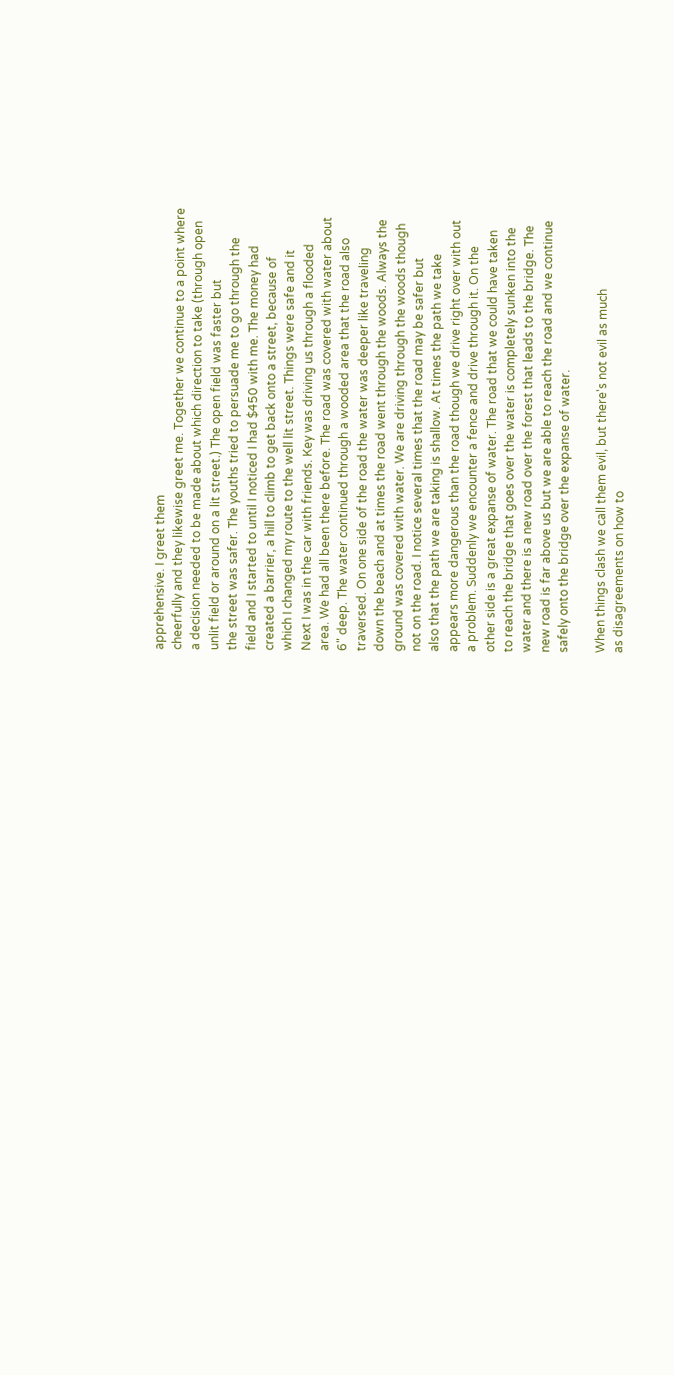apprehensive. I greet them
cheerfully and they likewise greet me. Together we continue to a point where
a decision needed to be made about which direction to take (through open
unlit field or around on a lit street.) The open field was faster but
the street was safer. The youths tried to persuade me to go through the
field and I started to until I noticed I had $450 with me. The money had
created a barrier, a hill to climb to get back onto a street, because of
which I changed my route to the well lit street. Things were safe and it
Next I was in the car with friends. Key was driving us through a flooded
area. We had all been there before. The road was covered with water about
6" deep. The water continued through a wooded area that the road also
traversed. On one side of the road the water was deeper like traveling
down the beach and at times the road went through the woods. Always the
ground was covered with water. We are driving through the woods though
not on the road. I notice several times that the road may be safer but
also that the path we are taking is shallow. At times the path we take
appears more dangerous than the road though we drive right over with out
a problem. Suddenly we encounter a fence and drive through it. On the
other side is a great expanse of water. The road that we could have taken
to reach the bridge that goes over the water is completely sunken into the
water and there is a new road over the forest that leads to the bridge. The
new road is far above us but we are able to reach the road and we continue
safely onto the bridge over the expanse of water.

When things clash we call them evil, but there's not evil as much
as disagreements on how to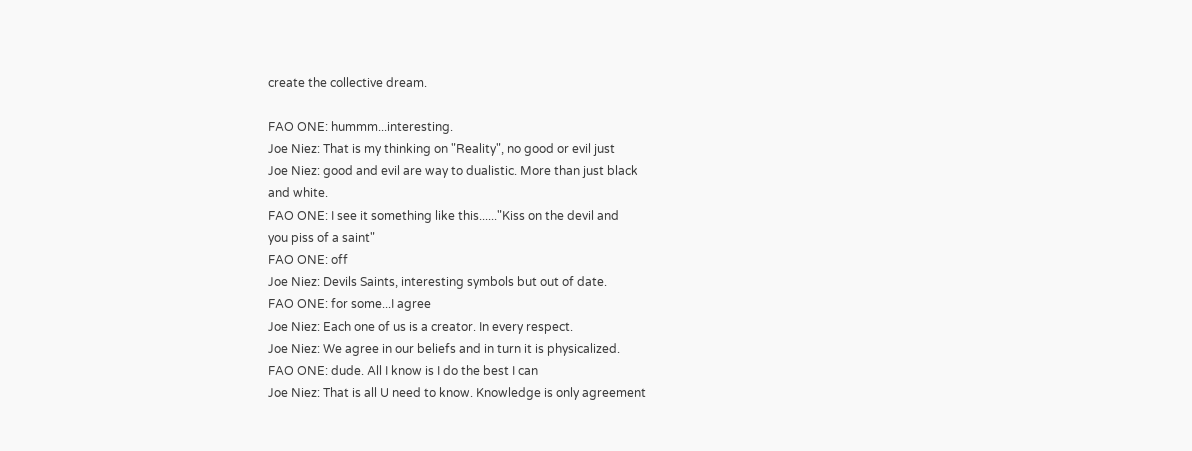create the collective dream.

FAO ONE: hummm...interesting.
Joe Niez: That is my thinking on "Reality", no good or evil just
Joe Niez: good and evil are way to dualistic. More than just black
and white.
FAO ONE: I see it something like this......"Kiss on the devil and
you piss of a saint"
FAO ONE: off
Joe Niez: Devils Saints, interesting symbols but out of date.
FAO ONE: for some...I agree
Joe Niez: Each one of us is a creator. In every respect.
Joe Niez: We agree in our beliefs and in turn it is physicalized.
FAO ONE: dude. All I know is I do the best I can
Joe Niez: That is all U need to know. Knowledge is only agreement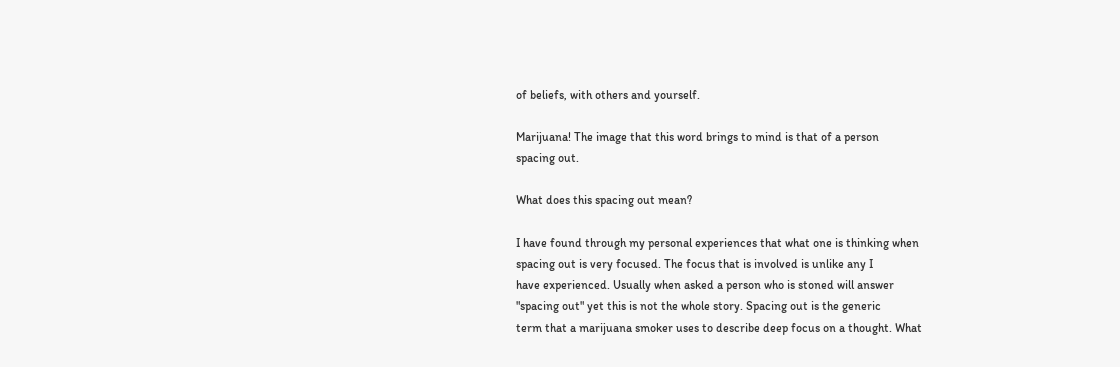of beliefs, with others and yourself.

Marijuana! The image that this word brings to mind is that of a person
spacing out.

What does this spacing out mean?

I have found through my personal experiences that what one is thinking when
spacing out is very focused. The focus that is involved is unlike any I
have experienced. Usually when asked a person who is stoned will answer
"spacing out" yet this is not the whole story. Spacing out is the generic
term that a marijuana smoker uses to describe deep focus on a thought. What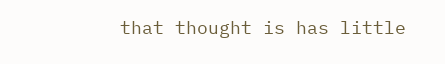that thought is has little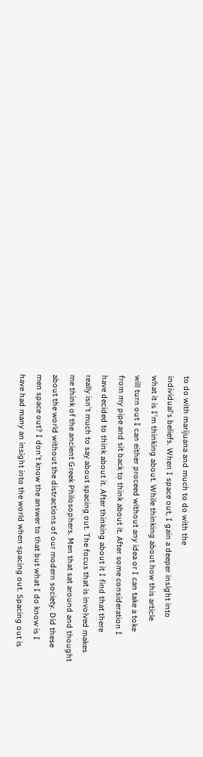to do with marijuana and much to do with the
individual's beliefs. When I space out, I gain a deeper insight into
what it is I'm thinking about. While thinking about how this article
will turn out I can either proceed without any idea or I can take a toke
from my pipe and sit back to think about it. After some consideration I
have decided to think about it. After thinking about it I find that there
really isn't much to say about spacing out. The focus that is involved makes
me think of the ancient Greek Philosophers. Men that sat around and thought
about the world without the distractions of our modern society. Did these
men space out? I don't know the answer to that but what I do know is I
have had many an insight into the world when spacing out. Spacing out is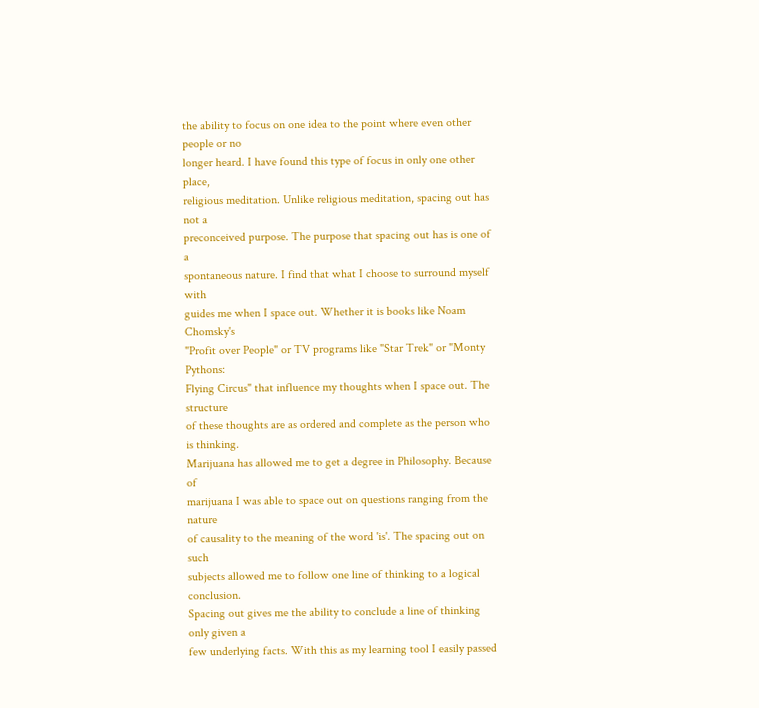the ability to focus on one idea to the point where even other people or no
longer heard. I have found this type of focus in only one other place,
religious meditation. Unlike religious meditation, spacing out has not a
preconceived purpose. The purpose that spacing out has is one of a
spontaneous nature. I find that what I choose to surround myself with
guides me when I space out. Whether it is books like Noam Chomsky's
"Profit over People" or TV programs like "Star Trek" or "Monty Pythons:
Flying Circus" that influence my thoughts when I space out. The structure
of these thoughts are as ordered and complete as the person who is thinking.
Marijuana has allowed me to get a degree in Philosophy. Because of
marijuana I was able to space out on questions ranging from the nature
of causality to the meaning of the word 'is'. The spacing out on such
subjects allowed me to follow one line of thinking to a logical conclusion.
Spacing out gives me the ability to conclude a line of thinking only given a
few underlying facts. With this as my learning tool I easily passed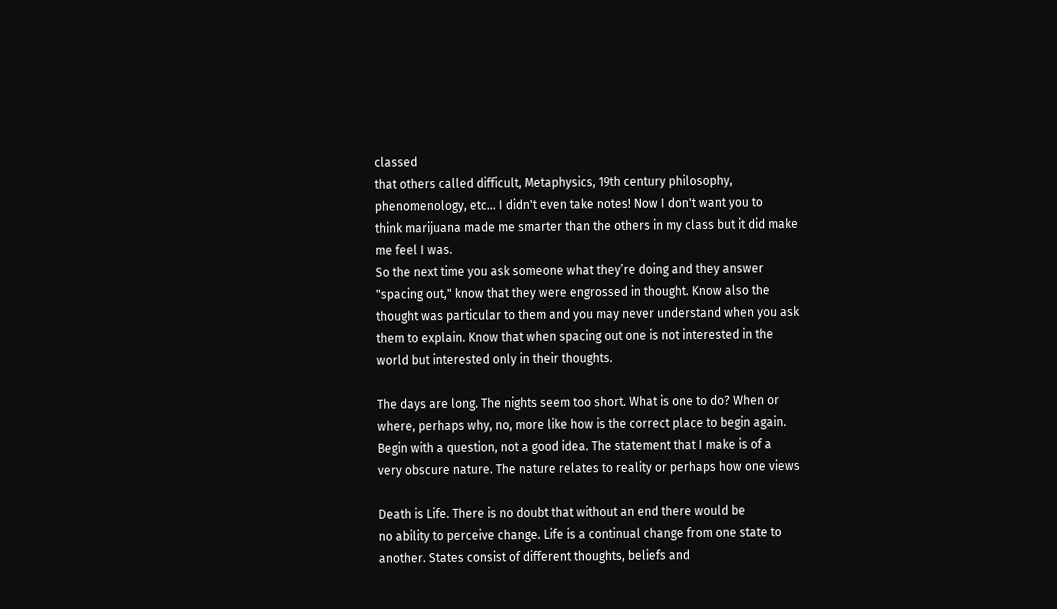classed
that others called difficult, Metaphysics, 19th century philosophy,
phenomenology, etc... I didn't even take notes! Now I don't want you to
think marijuana made me smarter than the others in my class but it did make
me feel I was.
So the next time you ask someone what they’re doing and they answer
"spacing out," know that they were engrossed in thought. Know also the
thought was particular to them and you may never understand when you ask
them to explain. Know that when spacing out one is not interested in the
world but interested only in their thoughts.

The days are long. The nights seem too short. What is one to do? When or
where, perhaps why, no, more like how is the correct place to begin again.
Begin with a question, not a good idea. The statement that I make is of a
very obscure nature. The nature relates to reality or perhaps how one views

Death is Life. There is no doubt that without an end there would be
no ability to perceive change. Life is a continual change from one state to
another. States consist of different thoughts, beliefs and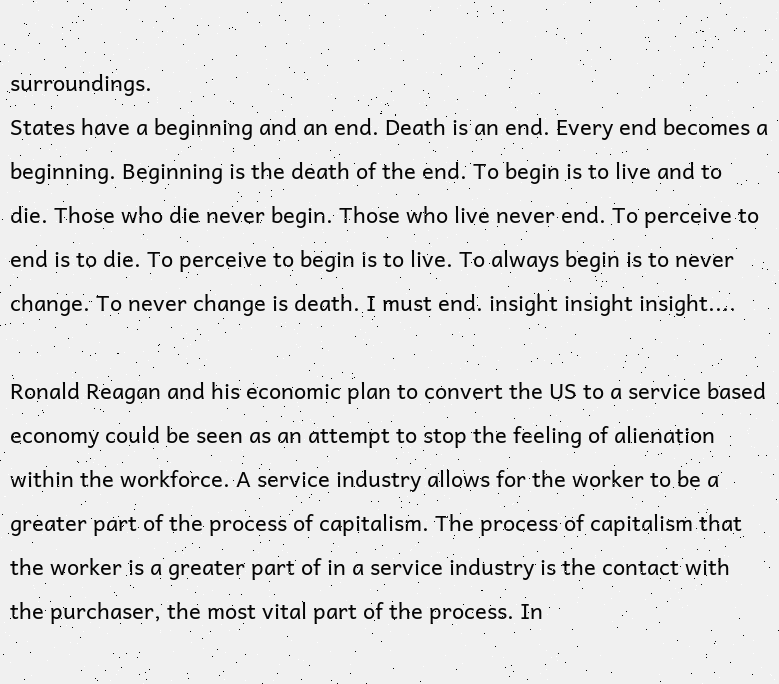surroundings.
States have a beginning and an end. Death is an end. Every end becomes a
beginning. Beginning is the death of the end. To begin is to live and to
die. Those who die never begin. Those who live never end. To perceive to
end is to die. To perceive to begin is to live. To always begin is to never
change. To never change is death. I must end. insight insight insight....

Ronald Reagan and his economic plan to convert the US to a service based
economy could be seen as an attempt to stop the feeling of alienation
within the workforce. A service industry allows for the worker to be a
greater part of the process of capitalism. The process of capitalism that
the worker is a greater part of in a service industry is the contact with
the purchaser, the most vital part of the process. In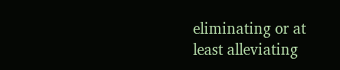eliminating or at
least alleviating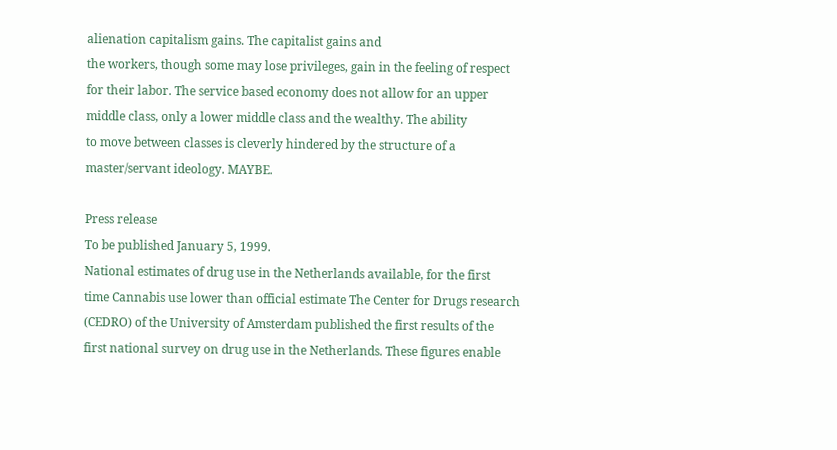alienation capitalism gains. The capitalist gains and
the workers, though some may lose privileges, gain in the feeling of respect
for their labor. The service based economy does not allow for an upper
middle class, only a lower middle class and the wealthy. The ability
to move between classes is cleverly hindered by the structure of a
master/servant ideology. MAYBE.

Press release
To be published January 5, 1999.
National estimates of drug use in the Netherlands available, for the first
time Cannabis use lower than official estimate The Center for Drugs research
(CEDRO) of the University of Amsterdam published the first results of the
first national survey on drug use in the Netherlands. These figures enable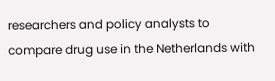researchers and policy analysts to compare drug use in the Netherlands with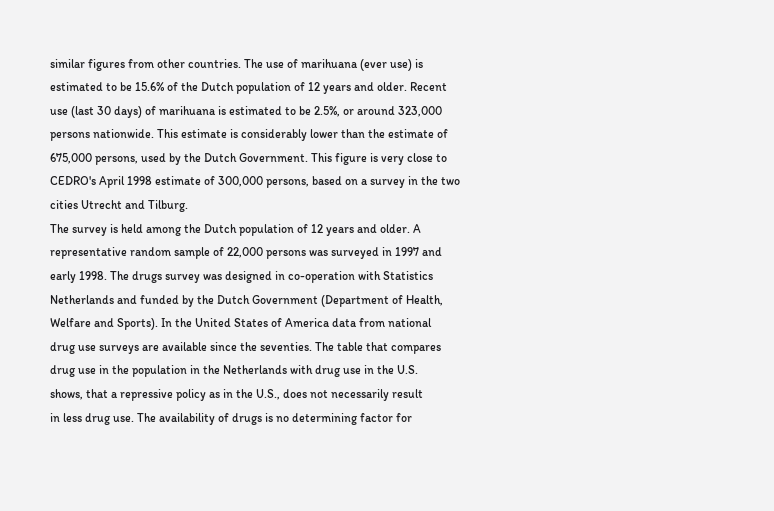similar figures from other countries. The use of marihuana (ever use) is
estimated to be 15.6% of the Dutch population of 12 years and older. Recent
use (last 30 days) of marihuana is estimated to be 2.5%, or around 323,000
persons nationwide. This estimate is considerably lower than the estimate of
675,000 persons, used by the Dutch Government. This figure is very close to
CEDRO's April 1998 estimate of 300,000 persons, based on a survey in the two
cities Utrecht and Tilburg.
The survey is held among the Dutch population of 12 years and older. A
representative random sample of 22,000 persons was surveyed in 1997 and
early 1998. The drugs survey was designed in co-operation with Statistics
Netherlands and funded by the Dutch Government (Department of Health,
Welfare and Sports). In the United States of America data from national
drug use surveys are available since the seventies. The table that compares
drug use in the population in the Netherlands with drug use in the U.S.
shows, that a repressive policy as in the U.S., does not necessarily result
in less drug use. The availability of drugs is no determining factor for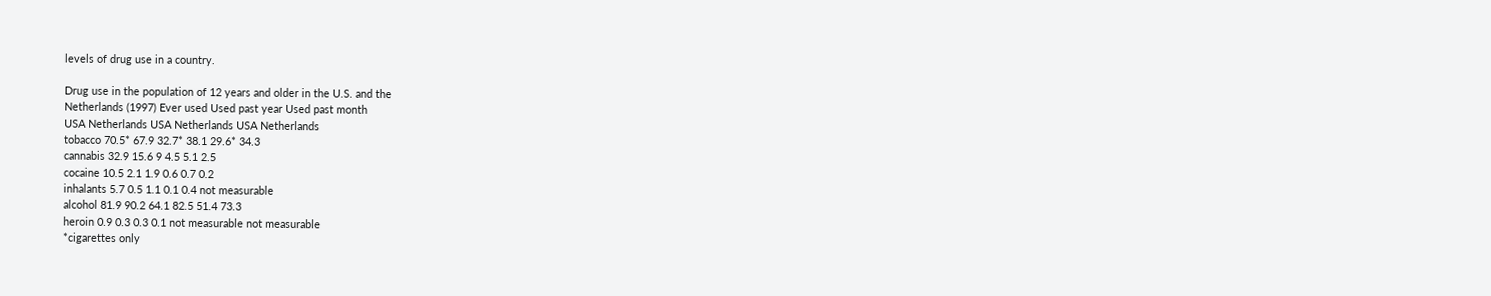levels of drug use in a country.

Drug use in the population of 12 years and older in the U.S. and the
Netherlands (1997) Ever used Used past year Used past month
USA Netherlands USA Netherlands USA Netherlands
tobacco 70.5* 67.9 32.7* 38.1 29.6* 34.3
cannabis 32.9 15.6 9 4.5 5.1 2.5
cocaine 10.5 2.1 1.9 0.6 0.7 0.2
inhalants 5.7 0.5 1.1 0.1 0.4 not measurable
alcohol 81.9 90.2 64.1 82.5 51.4 73.3
heroin 0.9 0.3 0.3 0.1 not measurable not measurable
*cigarettes only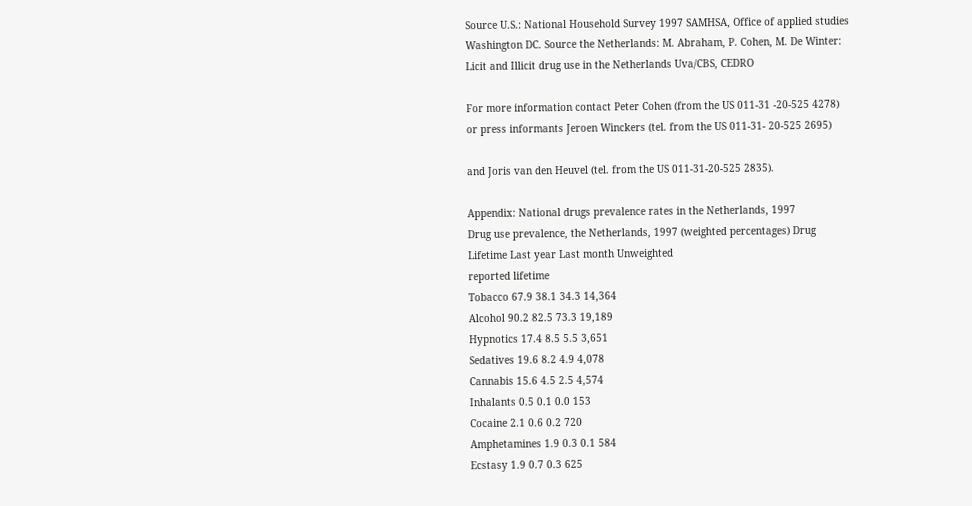Source U.S.: National Household Survey 1997 SAMHSA, Office of applied studies
Washington DC. Source the Netherlands: M. Abraham, P. Cohen, M. De Winter:
Licit and Illicit drug use in the Netherlands Uva/CBS, CEDRO

For more information contact Peter Cohen (from the US 011-31 -20-525 4278)
or press informants Jeroen Winckers (tel. from the US 011-31- 20-525 2695)

and Joris van den Heuvel (tel. from the US 011-31-20-525 2835).

Appendix: National drugs prevalence rates in the Netherlands, 1997
Drug use prevalence, the Netherlands, 1997 (weighted percentages) Drug
Lifetime Last year Last month Unweighted
reported lifetime
Tobacco 67.9 38.1 34.3 14,364
Alcohol 90.2 82.5 73.3 19,189
Hypnotics 17.4 8.5 5.5 3,651
Sedatives 19.6 8.2 4.9 4,078
Cannabis 15.6 4.5 2.5 4,574
Inhalants 0.5 0.1 0.0 153
Cocaine 2.1 0.6 0.2 720
Amphetamines 1.9 0.3 0.1 584
Ecstasy 1.9 0.7 0.3 625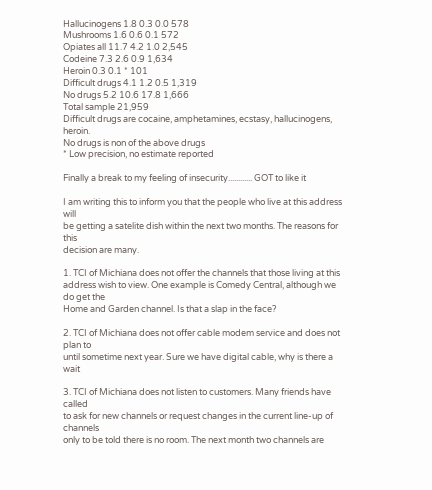Hallucinogens 1.8 0.3 0.0 578
Mushrooms 1.6 0.6 0.1 572
Opiates all 11.7 4.2 1.0 2,545
Codeine 7.3 2.6 0.9 1,634
Heroin 0.3 0.1 * 101
Difficult drugs 4.1 1.2 0.5 1,319
No drugs 5.2 10.6 17.8 1,666
Total sample 21,959
Difficult drugs are cocaine, amphetamines, ecstasy, hallucinogens, heroin.
No drugs is non of the above drugs
* Low precision, no estimate reported

Finally a break to my feeling of insecurity............ GOT to like it

I am writing this to inform you that the people who live at this address will
be getting a satelite dish within the next two months. The reasons for this
decision are many.

1. TCI of Michiana does not offer the channels that those living at this
address wish to view. One example is Comedy Central, although we do get the
Home and Garden channel. Is that a slap in the face?

2. TCI of Michiana does not offer cable modem service and does not plan to
until sometime next year. Sure we have digital cable, why is there a wait

3. TCI of Michiana does not listen to customers. Many friends have called
to ask for new channels or request changes in the current line-up of channels
only to be told there is no room. The next month two channels are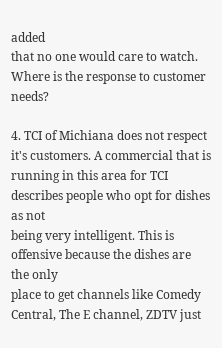added
that no one would care to watch. Where is the response to customer needs?

4. TCI of Michiana does not respect it's customers. A commercial that is
running in this area for TCI describes people who opt for dishes as not
being very intelligent. This is offensive because the dishes are the only
place to get channels like Comedy Central, The E channel, ZDTV just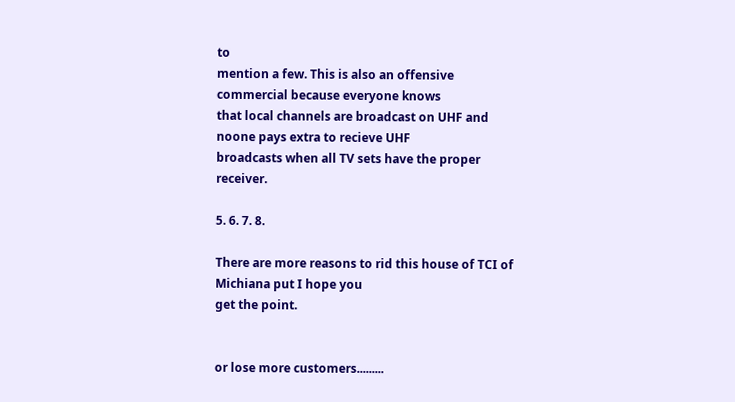to
mention a few. This is also an offensive commercial because everyone knows
that local channels are broadcast on UHF and noone pays extra to recieve UHF
broadcasts when all TV sets have the proper receiver.

5. 6. 7. 8.

There are more reasons to rid this house of TCI of Michiana put I hope you
get the point.


or lose more customers.........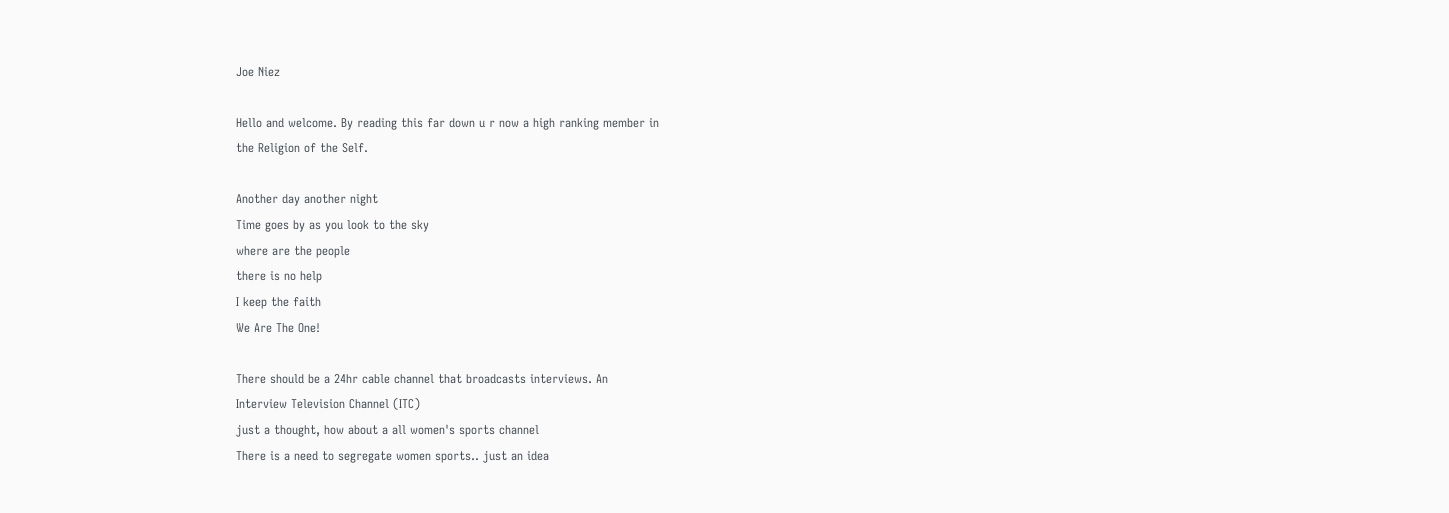Joe Niez

Hello and welcome. By reading this far down u r now a high ranking member in
the Religion of the Self.

Another day another night
Time goes by as you look to the sky
where are the people
there is no help
I keep the faith
We Are The One!

There should be a 24hr cable channel that broadcasts interviews. An
Interview Television Channel (ITC)
just a thought, how about a all women's sports channel
There is a need to segregate women sports.. just an idea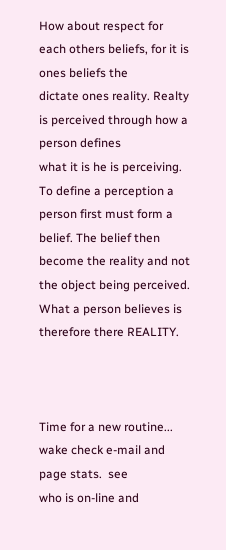How about respect for each others beliefs, for it is ones beliefs the
dictate ones reality. Realty is perceived through how a person defines
what it is he is perceiving.
To define a perception a person first must form a belief. The belief then
become the reality and not the object being perceived.
What a person believes is therefore there REALITY.



Time for a new routine...  wake check e-mail and page stats.  see
who is on-line and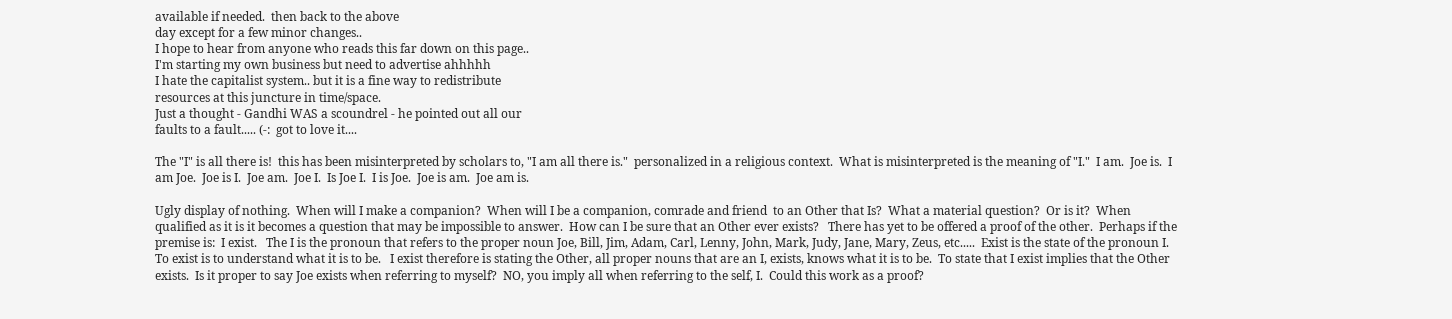available if needed.  then back to the above
day except for a few minor changes..
I hope to hear from anyone who reads this far down on this page..
I'm starting my own business but need to advertise ahhhhh
I hate the capitalist system.. but it is a fine way to redistribute
resources at this juncture in time/space.
Just a thought - Gandhi WAS a scoundrel - he pointed out all our
faults to a fault..... (-:  got to love it....

The "I" is all there is!  this has been misinterpreted by scholars to, "I am all there is."  personalized in a religious context.  What is misinterpreted is the meaning of "I."  I am.  Joe is.  I am Joe.  Joe is I.  Joe am.  Joe I.  Is Joe I.  I is Joe.  Joe is am.  Joe am is.

Ugly display of nothing.  When will I make a companion?  When will I be a companion, comrade and friend  to an Other that Is?  What a material question?  Or is it?  When qualified as it is it becomes a question that may be impossible to answer.  How can I be sure that an Other ever exists?   There has yet to be offered a proof of the other.  Perhaps if the premise is:  I exist.   The I is the pronoun that refers to the proper noun Joe, Bill, Jim, Adam, Carl, Lenny, John, Mark, Judy, Jane, Mary, Zeus, etc.....  Exist is the state of the pronoun I.  To exist is to understand what it is to be.   I exist therefore is stating the Other, all proper nouns that are an I, exists, knows what it is to be.  To state that I exist implies that the Other exists.  Is it proper to say Joe exists when referring to myself?  NO, you imply all when referring to the self, I.  Could this work as a proof?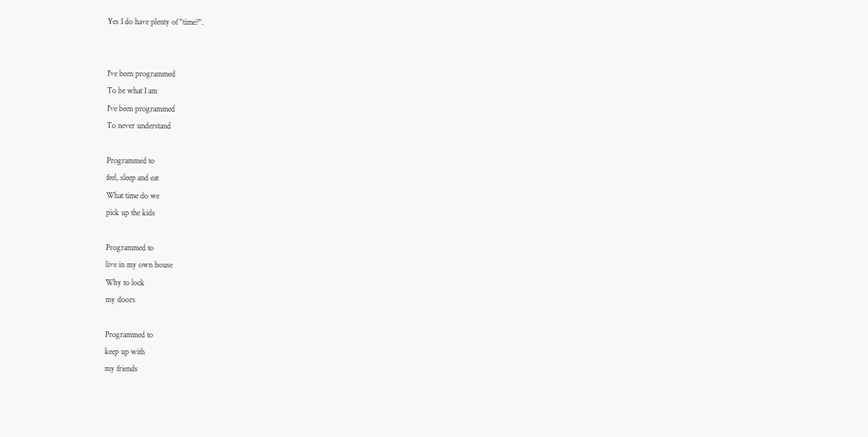Yes I do have plenty of "time?".


I've been programmed
To be what I am
I've been programmed
To never understand

Programmed to
feel, sleep and eat
What time do we
pick up the kids

Programmed to
live in my own house
Why to lock
my doors

Programmed to
keep up with
my friends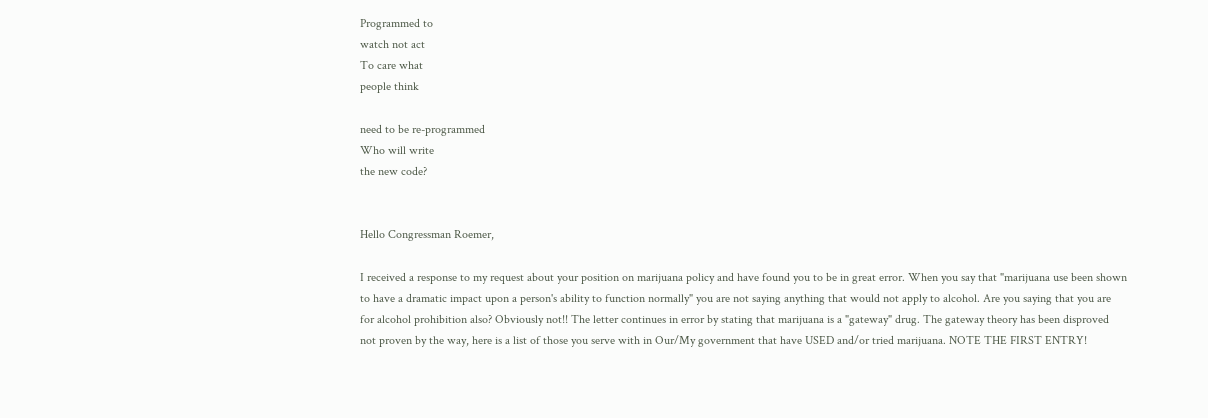Programmed to
watch not act
To care what
people think

need to be re-programmed
Who will write
the new code?


Hello Congressman Roemer,

I received a response to my request about your position on marijuana policy and have found you to be in great error. When you say that "marijuana use been shown to have a dramatic impact upon a person's ability to function normally" you are not saying anything that would not apply to alcohol. Are you saying that you are for alcohol prohibition also? Obviously not!! The letter continues in error by stating that marijuana is a "gateway" drug. The gateway theory has been disproved not proven by the way, here is a list of those you serve with in Our/My government that have USED and/or tried marijuana. NOTE THE FIRST ENTRY!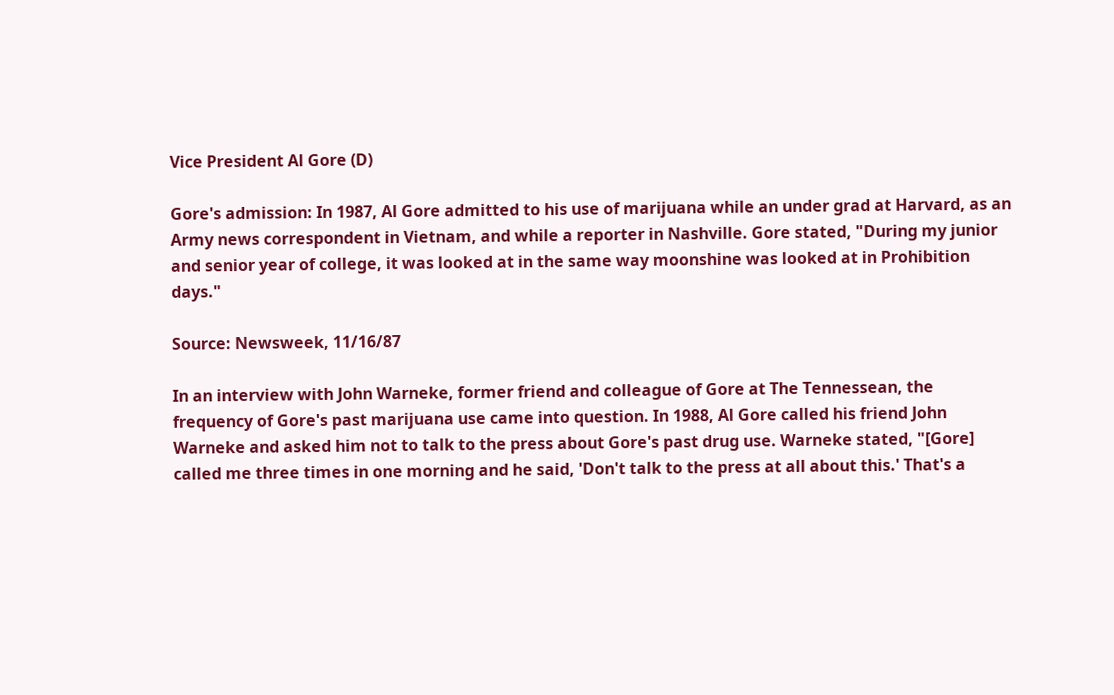Vice President Al Gore (D)

Gore's admission: In 1987, Al Gore admitted to his use of marijuana while an under grad at Harvard, as an Army news correspondent in Vietnam, and while a reporter in Nashville. Gore stated, "During my junior and senior year of college, it was looked at in the same way moonshine was looked at in Prohibition days."

Source: Newsweek, 11/16/87

In an interview with John Warneke, former friend and colleague of Gore at The Tennessean, the frequency of Gore's past marijuana use came into question. In 1988, Al Gore called his friend John Warneke and asked him not to talk to the press about Gore's past drug use. Warneke stated, "[Gore] called me three times in one morning and he said, 'Don't talk to the press at all about this.' That's a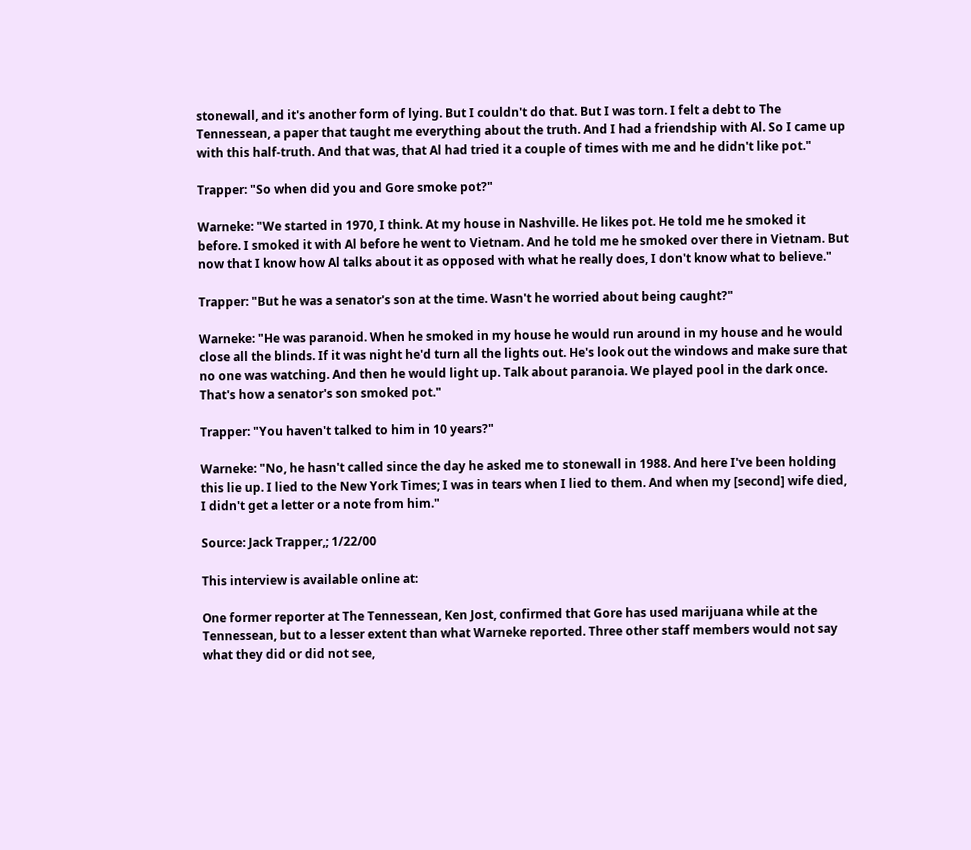stonewall, and it's another form of lying. But I couldn't do that. But I was torn. I felt a debt to The Tennessean, a paper that taught me everything about the truth. And I had a friendship with Al. So I came up with this half-truth. And that was, that Al had tried it a couple of times with me and he didn't like pot."

Trapper: "So when did you and Gore smoke pot?"

Warneke: "We started in 1970, I think. At my house in Nashville. He likes pot. He told me he smoked it before. I smoked it with Al before he went to Vietnam. And he told me he smoked over there in Vietnam. But now that I know how Al talks about it as opposed with what he really does, I don't know what to believe."

Trapper: "But he was a senator's son at the time. Wasn't he worried about being caught?"

Warneke: "He was paranoid. When he smoked in my house he would run around in my house and he would close all the blinds. If it was night he'd turn all the lights out. He's look out the windows and make sure that no one was watching. And then he would light up. Talk about paranoia. We played pool in the dark once. That's how a senator's son smoked pot."

Trapper: "You haven't talked to him in 10 years?"

Warneke: "No, he hasn't called since the day he asked me to stonewall in 1988. And here I've been holding this lie up. I lied to the New York Times; I was in tears when I lied to them. And when my [second] wife died, I didn't get a letter or a note from him."

Source: Jack Trapper,; 1/22/00

This interview is available online at:

One former reporter at The Tennessean, Ken Jost, confirmed that Gore has used marijuana while at the Tennessean, but to a lesser extent than what Warneke reported. Three other staff members would not say what they did or did not see,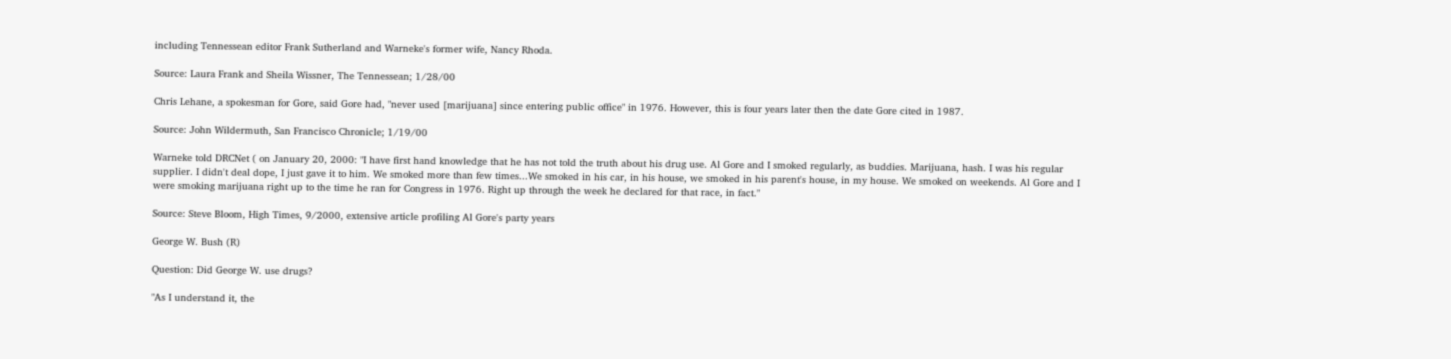including Tennessean editor Frank Sutherland and Warneke's former wife, Nancy Rhoda.

Source: Laura Frank and Sheila Wissner, The Tennessean; 1/28/00

Chris Lehane, a spokesman for Gore, said Gore had, "never used [marijuana] since entering public office" in 1976. However, this is four years later then the date Gore cited in 1987.

Source: John Wildermuth, San Francisco Chronicle; 1/19/00

Warneke told DRCNet ( on January 20, 2000: "I have first hand knowledge that he has not told the truth about his drug use. Al Gore and I smoked regularly, as buddies. Marijuana, hash. I was his regular supplier. I didn't deal dope, I just gave it to him. We smoked more than few times...We smoked in his car, in his house, we smoked in his parent's house, in my house. We smoked on weekends. Al Gore and I were smoking marijuana right up to the time he ran for Congress in 1976. Right up through the week he declared for that race, in fact."

Source: Steve Bloom, High Times, 9/2000, extensive article profiling Al Gore's party years

George W. Bush (R)

Question: Did George W. use drugs?

"As I understand it, the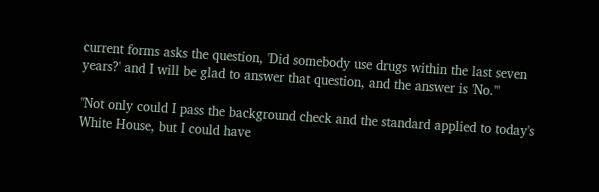current forms asks the question, 'Did somebody use drugs within the last seven years?' and I will be glad to answer that question, and the answer is 'No.'"

"Not only could I pass the background check and the standard applied to today's White House, but I could have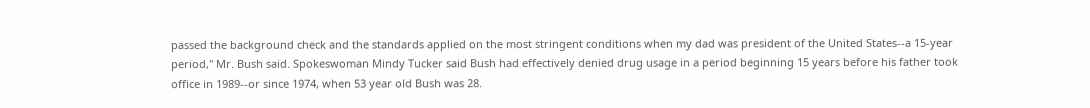passed the background check and the standards applied on the most stringent conditions when my dad was president of the United States--a 15-year period," Mr. Bush said. Spokeswoman Mindy Tucker said Bush had effectively denied drug usage in a period beginning 15 years before his father took office in 1989--or since 1974, when 53 year old Bush was 28.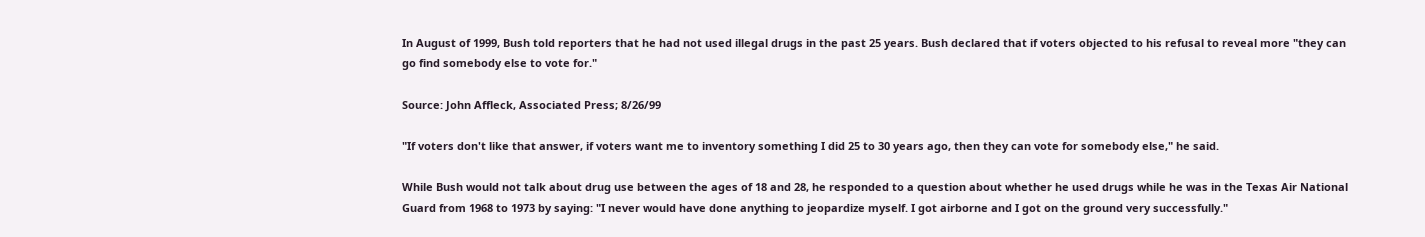In August of 1999, Bush told reporters that he had not used illegal drugs in the past 25 years. Bush declared that if voters objected to his refusal to reveal more "they can go find somebody else to vote for."

Source: John Affleck, Associated Press; 8/26/99

"If voters don't like that answer, if voters want me to inventory something I did 25 to 30 years ago, then they can vote for somebody else," he said.

While Bush would not talk about drug use between the ages of 18 and 28, he responded to a question about whether he used drugs while he was in the Texas Air National Guard from 1968 to 1973 by saying: "I never would have done anything to jeopardize myself. I got airborne and I got on the ground very successfully."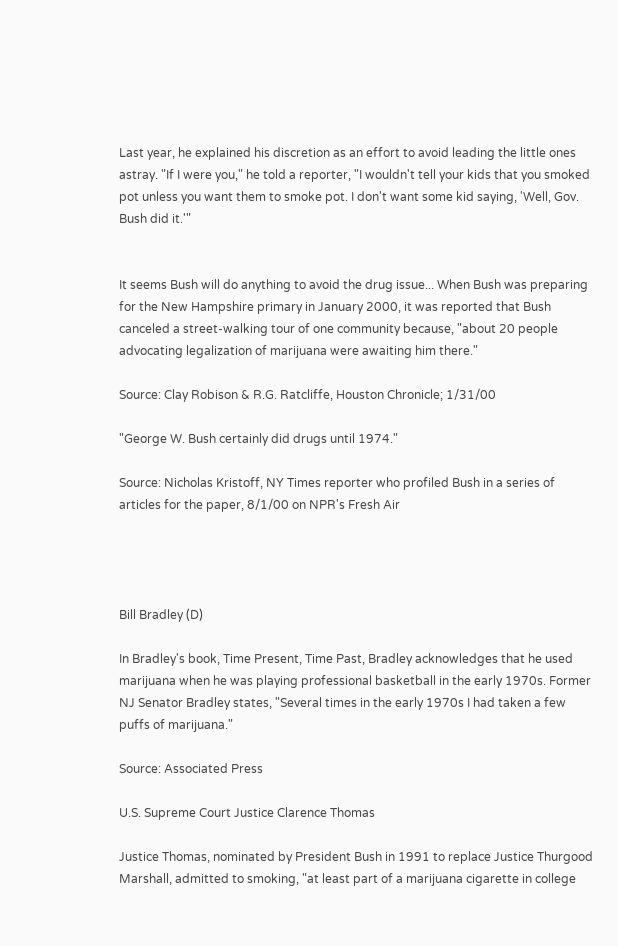Last year, he explained his discretion as an effort to avoid leading the little ones astray. "If I were you," he told a reporter, "I wouldn't tell your kids that you smoked pot unless you want them to smoke pot. I don't want some kid saying, 'Well, Gov. Bush did it.'"


It seems Bush will do anything to avoid the drug issue... When Bush was preparing for the New Hampshire primary in January 2000, it was reported that Bush canceled a street-walking tour of one community because, "about 20 people advocating legalization of marijuana were awaiting him there."

Source: Clay Robison & R.G. Ratcliffe, Houston Chronicle; 1/31/00

"George W. Bush certainly did drugs until 1974."

Source: Nicholas Kristoff, NY Times reporter who profiled Bush in a series of articles for the paper, 8/1/00 on NPR's Fresh Air




Bill Bradley (D)

In Bradley's book, Time Present, Time Past, Bradley acknowledges that he used marijuana when he was playing professional basketball in the early 1970s. Former NJ Senator Bradley states, "Several times in the early 1970s I had taken a few puffs of marijuana."

Source: Associated Press

U.S. Supreme Court Justice Clarence Thomas

Justice Thomas, nominated by President Bush in 1991 to replace Justice Thurgood Marshall, admitted to smoking, "at least part of a marijuana cigarette in college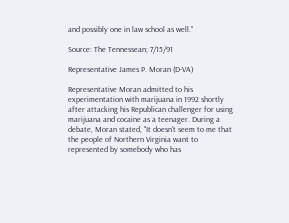and possibly one in law school as well."

Source: The Tennessean; 7/15/91

Representative James P. Moran (D-VA)

Representative Moran admitted to his experimentation with marijuana in 1992 shortly after attacking his Republican challenger for using marijuana and cocaine as a teenager. During a debate, Moran stated, "It doesn't seem to me that the people of Northern Virginia want to represented by somebody who has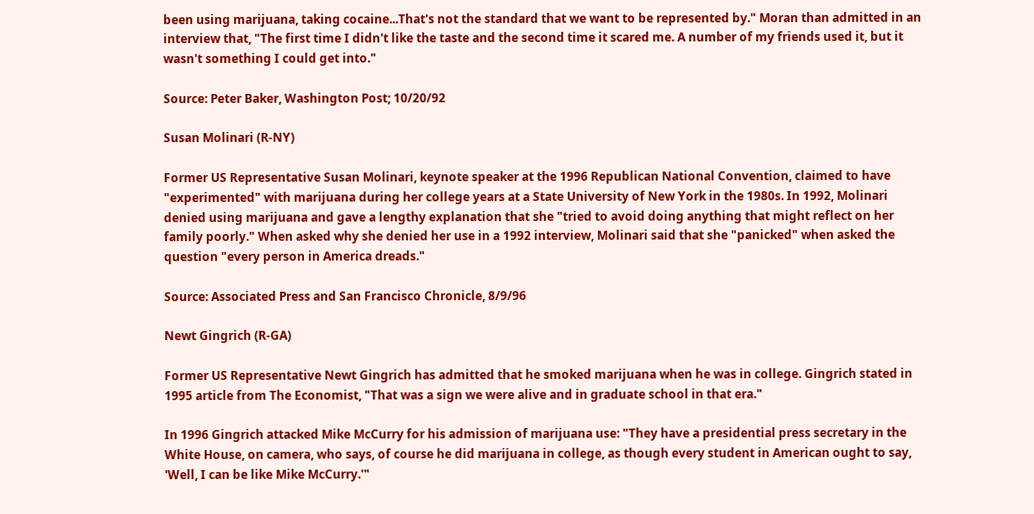been using marijuana, taking cocaine...That's not the standard that we want to be represented by." Moran than admitted in an interview that, "The first time I didn't like the taste and the second time it scared me. A number of my friends used it, but it wasn't something I could get into."

Source: Peter Baker, Washington Post; 10/20/92

Susan Molinari (R-NY)

Former US Representative Susan Molinari, keynote speaker at the 1996 Republican National Convention, claimed to have "experimented" with marijuana during her college years at a State University of New York in the 1980s. In 1992, Molinari denied using marijuana and gave a lengthy explanation that she "tried to avoid doing anything that might reflect on her family poorly." When asked why she denied her use in a 1992 interview, Molinari said that she "panicked" when asked the question "every person in America dreads."

Source: Associated Press and San Francisco Chronicle, 8/9/96

Newt Gingrich (R-GA)

Former US Representative Newt Gingrich has admitted that he smoked marijuana when he was in college. Gingrich stated in 1995 article from The Economist, "That was a sign we were alive and in graduate school in that era."

In 1996 Gingrich attacked Mike McCurry for his admission of marijuana use: "They have a presidential press secretary in the White House, on camera, who says, of course he did marijuana in college, as though every student in American ought to say, 'Well, I can be like Mike McCurry.'"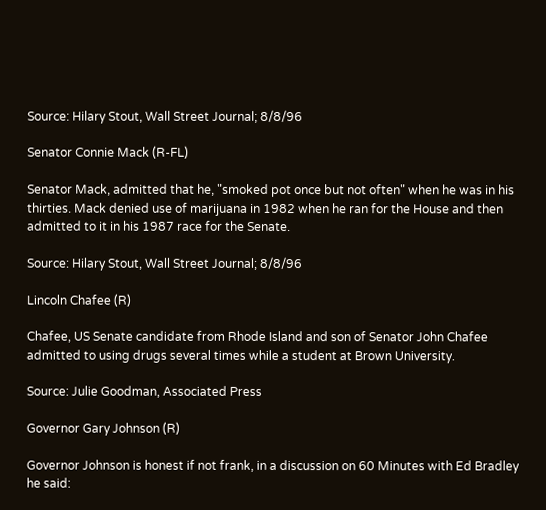Source: Hilary Stout, Wall Street Journal; 8/8/96

Senator Connie Mack (R-FL)

Senator Mack, admitted that he, "smoked pot once but not often" when he was in his thirties. Mack denied use of marijuana in 1982 when he ran for the House and then admitted to it in his 1987 race for the Senate.

Source: Hilary Stout, Wall Street Journal; 8/8/96

Lincoln Chafee (R)

Chafee, US Senate candidate from Rhode Island and son of Senator John Chafee admitted to using drugs several times while a student at Brown University.

Source: Julie Goodman, Associated Press

Governor Gary Johnson (R)

Governor Johnson is honest if not frank, in a discussion on 60 Minutes with Ed Bradley he said: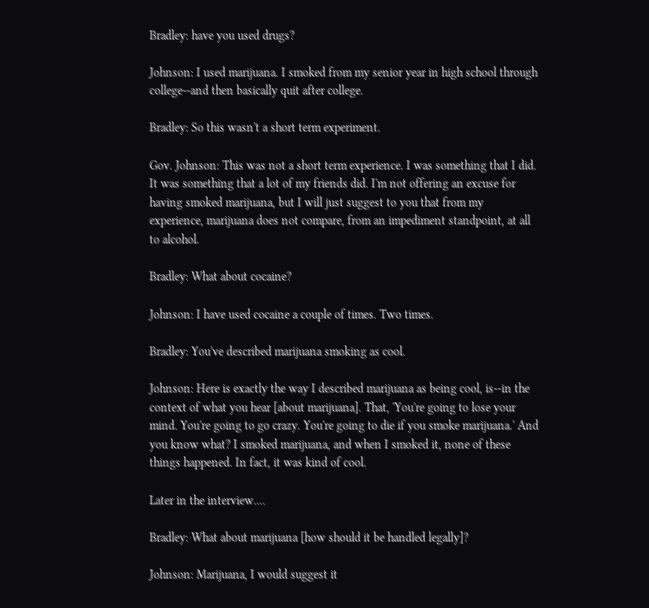Bradley: have you used drugs?

Johnson: I used marijuana. I smoked from my senior year in high school through college--and then basically quit after college.

Bradley: So this wasn't a short term experiment.

Gov. Johnson: This was not a short term experience. I was something that I did. It was something that a lot of my friends did. I'm not offering an excuse for having smoked marijuana, but I will just suggest to you that from my experience, marijuana does not compare, from an impediment standpoint, at all to alcohol.

Bradley: What about cocaine?

Johnson: I have used cocaine a couple of times. Two times.

Bradley: You've described marijuana smoking as cool.

Johnson: Here is exactly the way I described marijuana as being cool, is--in the context of what you hear [about marijuana]. That, 'You're going to lose your mind. You're going to go crazy. You're going to die if you smoke marijuana.' And you know what? I smoked marijuana, and when I smoked it, none of these things happened. In fact, it was kind of cool.

Later in the interview....

Bradley: What about marijuana [how should it be handled legally]?

Johnson: Marijuana, I would suggest it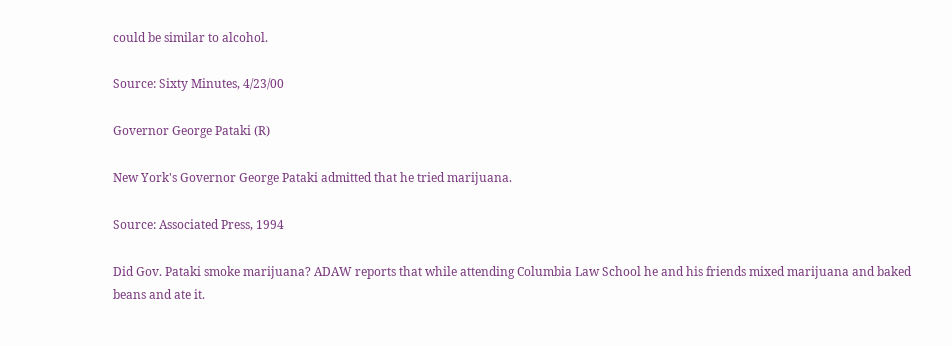could be similar to alcohol.

Source: Sixty Minutes, 4/23/00

Governor George Pataki (R)

New York's Governor George Pataki admitted that he tried marijuana.

Source: Associated Press, 1994

Did Gov. Pataki smoke marijuana? ADAW reports that while attending Columbia Law School he and his friends mixed marijuana and baked beans and ate it.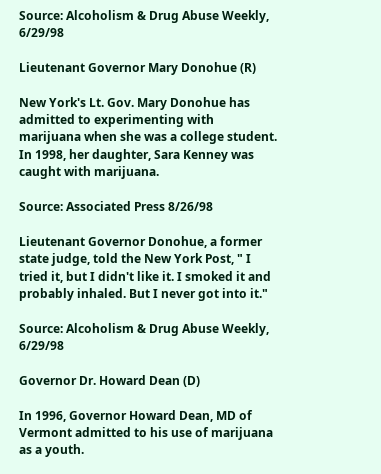Source: Alcoholism & Drug Abuse Weekly, 6/29/98

Lieutenant Governor Mary Donohue (R)

New York's Lt. Gov. Mary Donohue has admitted to experimenting with marijuana when she was a college student. In 1998, her daughter, Sara Kenney was caught with marijuana.

Source: Associated Press 8/26/98

Lieutenant Governor Donohue, a former state judge, told the New York Post, " I tried it, but I didn't like it. I smoked it and probably inhaled. But I never got into it."

Source: Alcoholism & Drug Abuse Weekly, 6/29/98

Governor Dr. Howard Dean (D)

In 1996, Governor Howard Dean, MD of Vermont admitted to his use of marijuana as a youth.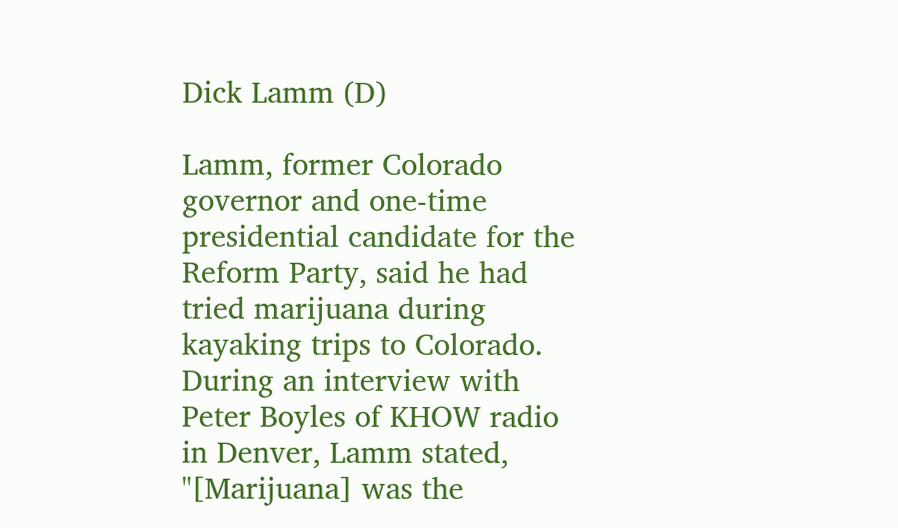Dick Lamm (D)

Lamm, former Colorado governor and one-time presidential candidate for the Reform Party, said he had tried marijuana during kayaking trips to Colorado. During an interview with Peter Boyles of KHOW radio in Denver, Lamm stated, "[Marijuana] was the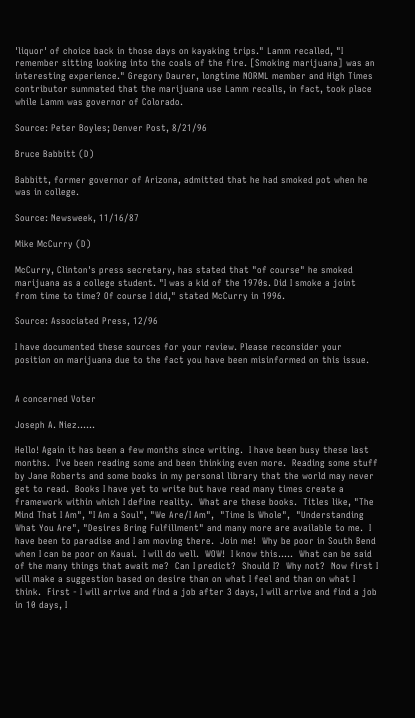'liquor' of choice back in those days on kayaking trips." Lamm recalled, "I remember sitting looking into the coals of the fire. [Smoking marijuana] was an interesting experience." Gregory Daurer, longtime NORML member and High Times contributor summated that the marijuana use Lamm recalls, in fact, took place while Lamm was governor of Colorado.

Source: Peter Boyles; Denver Post, 8/21/96

Bruce Babbitt (D)

Babbitt, former governor of Arizona, admitted that he had smoked pot when he was in college.

Source: Newsweek, 11/16/87

Mike McCurry (D)

McCurry, Clinton's press secretary, has stated that "of course" he smoked marijuana as a college student. "I was a kid of the 1970s. Did I smoke a joint from time to time? Of course I did," stated McCurry in 1996.

Source: Associated Press, 12/96

I have documented these sources for your review. Please reconsider your position on marijuana due to the fact you have been misinformed on this issue.


A concerned Voter

Joseph A. Niez......

Hello! Again it has been a few months since writing.  I have been busy these last months.  I've been reading some and been thinking even more.  Reading some stuff by Jane Roberts and some books in my personal library that the world may never get to read.  Books I have yet to write but have read many times create a framework within which I define reality.  What are these books.  Titles like, "The Mind That I Am", "I Am a Soul", "We Are/I Am",  "Time Is Whole",  "Understanding What You Are", "Desires Bring Fulfillment" and many more are available to me.  I have been to paradise and I am moving there.  Join me!  Why be poor in South Bend when I can be poor on Kauai.  I will do well.  WOW!  I know this.....  What can be said of the many things that await me?  Can I predict?  Should I?  Why not?  Now first I will make a suggestion based on desire than on what I feel and than on what I think.  First - I will arrive and find a job after 3 days, I will arrive and find a job in 10 days, I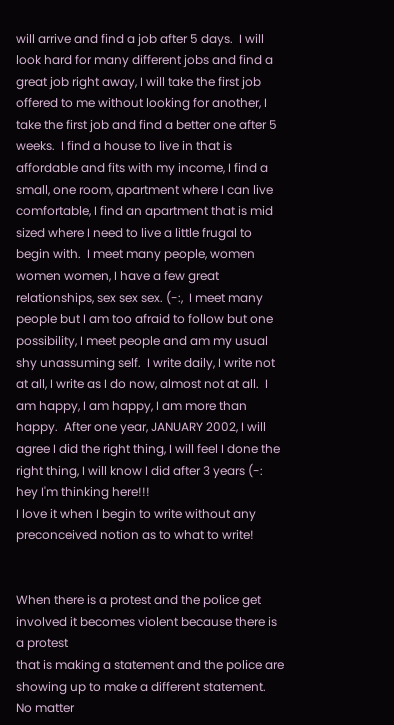will arrive and find a job after 5 days.  I will look hard for many different jobs and find a great job right away, I will take the first job offered to me without looking for another, I take the first job and find a better one after 5 weeks.  I find a house to live in that is affordable and fits with my income, I find a small, one room, apartment where I can live comfortable, I find an apartment that is mid sized where I need to live a little frugal to begin with.  I meet many people, women women women, I have a few great relationships, sex sex sex. (-:,  I meet many people but I am too afraid to follow but one possibility, I meet people and am my usual shy unassuming self.  I write daily, I write not at all, I write as I do now, almost not at all.  I am happy, I am happy, I am more than happy.  After one year, JANUARY 2002, I will agree I did the right thing, I will feel I done the right thing, I will know I did after 3 years (-: hey I'm thinking here!!!
I love it when I begin to write without any preconceived notion as to what to write!


When there is a protest and the police get involved it becomes violent because there is a protest
that is making a statement and the police are showing up to make a different statement.  No matter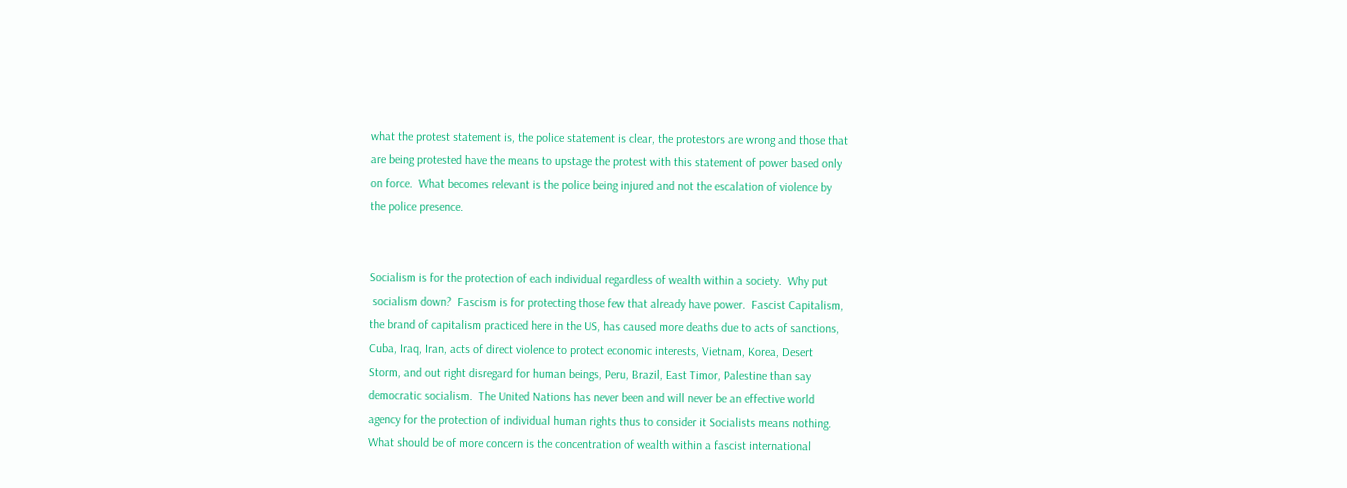what the protest statement is, the police statement is clear, the protestors are wrong and those that
are being protested have the means to upstage the protest with this statement of power based only
on force.  What becomes relevant is the police being injured and not the escalation of violence by
the police presence.


Socialism is for the protection of each individual regardless of wealth within a society.  Why put
 socialism down?  Fascism is for protecting those few that already have power.  Fascist Capitalism,
the brand of capitalism practiced here in the US, has caused more deaths due to acts of sanctions,
Cuba, Iraq, Iran, acts of direct violence to protect economic interests, Vietnam, Korea, Desert
Storm, and out right disregard for human beings, Peru, Brazil, East Timor, Palestine than say
democratic socialism.  The United Nations has never been and will never be an effective world
agency for the protection of individual human rights thus to consider it Socialists means nothing.
What should be of more concern is the concentration of wealth within a fascist international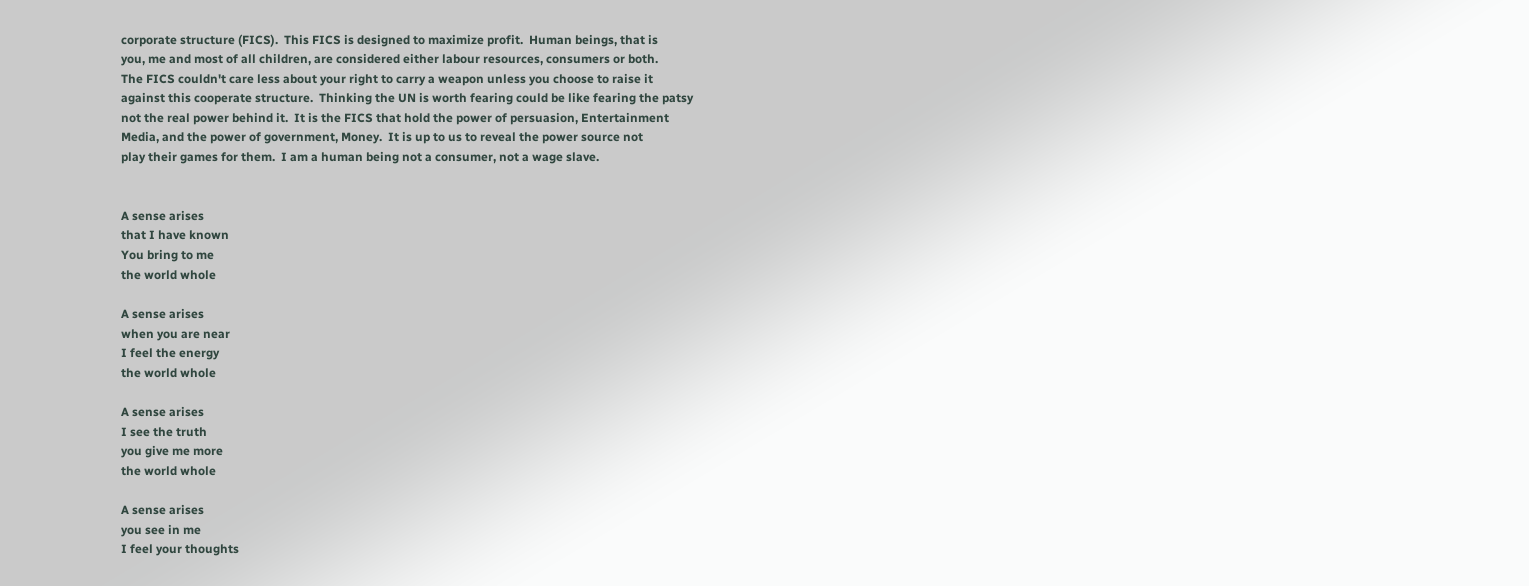corporate structure (FICS).  This FICS is designed to maximize profit.  Human beings, that is
you, me and most of all children, are considered either labour resources, consumers or both.
The FICS couldn't care less about your right to carry a weapon unless you choose to raise it
against this cooperate structure.  Thinking the UN is worth fearing could be like fearing the patsy
not the real power behind it.  It is the FICS that hold the power of persuasion, Entertainment
Media, and the power of government, Money.  It is up to us to reveal the power source not
play their games for them.  I am a human being not a consumer, not a wage slave.


A sense arises
that I have known
You bring to me
the world whole

A sense arises
when you are near
I feel the energy
the world whole

A sense arises
I see the truth
you give me more
the world whole

A sense arises
you see in me
I feel your thoughts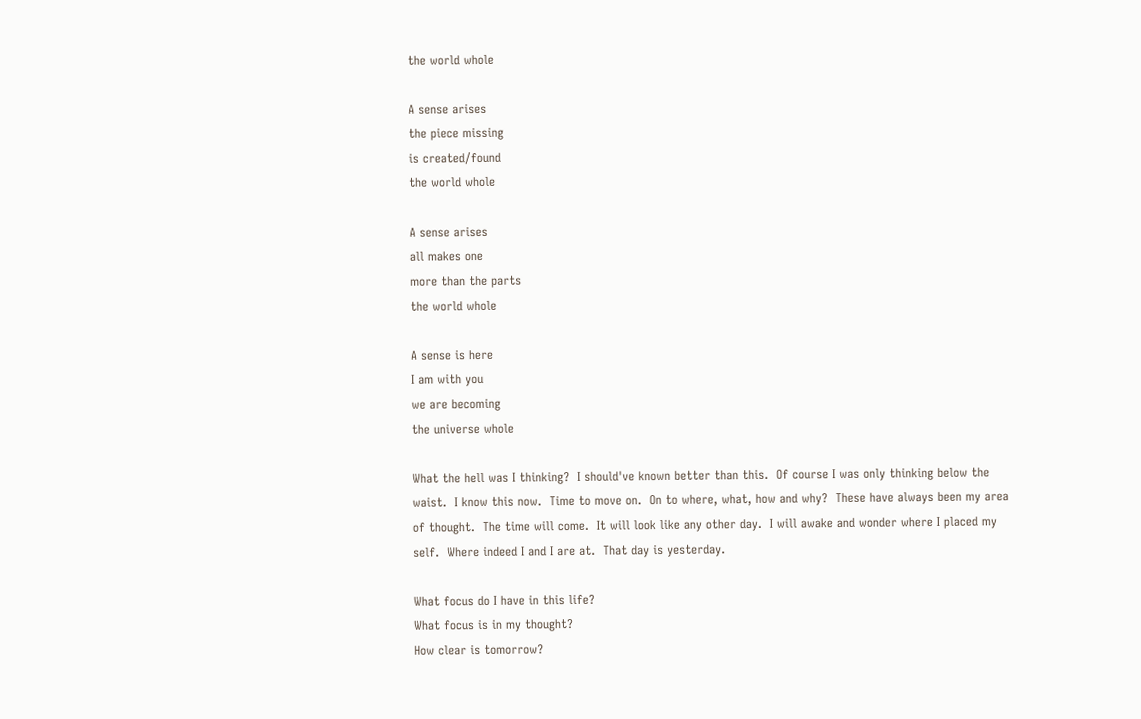the world whole

A sense arises
the piece missing
is created/found
the world whole

A sense arises
all makes one
more than the parts
the world whole

A sense is here
I am with you
we are becoming
the universe whole

What the hell was I thinking?  I should've known better than this.  Of course I was only thinking below the waist.  I know this now.  Time to move on.  On to where, what, how and why?  These have always been my area of thought.  The time will come.  It will look like any other day.  I will awake and wonder where I placed my self.  Where indeed I and I are at.  That day is yesterday.

What focus do I have in this life?
What focus is in my thought?
How clear is tomorrow?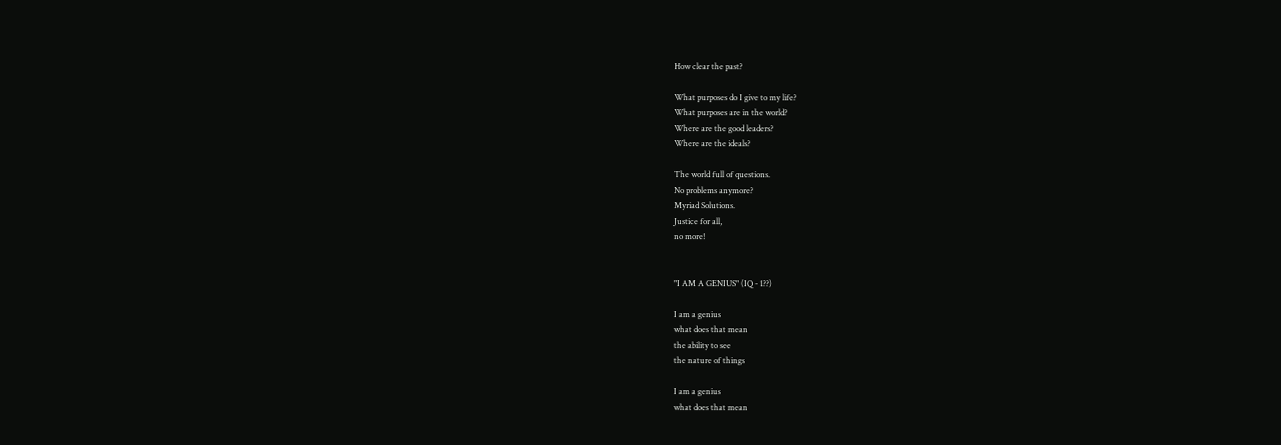How clear the past?

What purposes do I give to my life?
What purposes are in the world?
Where are the good leaders?
Where are the ideals?

The world full of questions.
No problems anymore?
Myriad Solutions.
Justice for all,
no more!


"I AM A GENIUS" (IQ - 1??)

I am a genius
what does that mean
the ability to see
the nature of things

I am a genius
what does that mean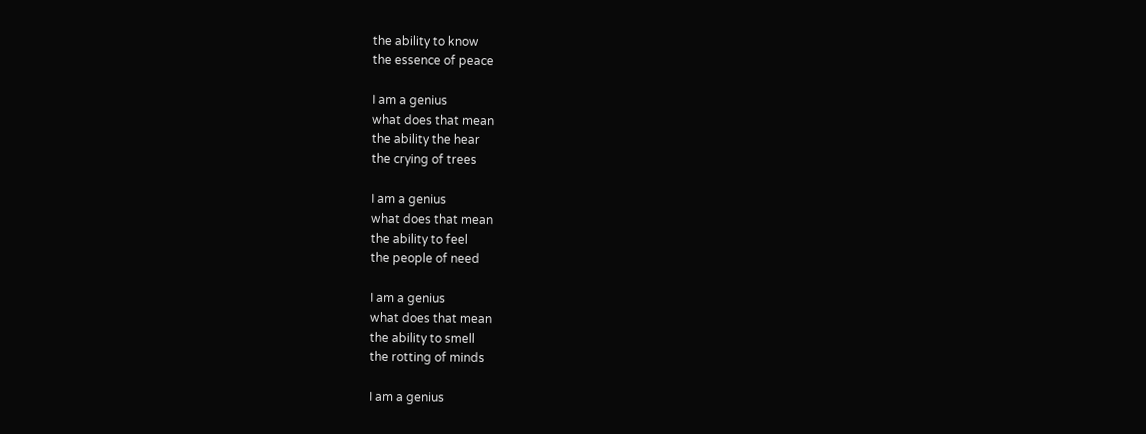the ability to know
the essence of peace

I am a genius
what does that mean
the ability the hear
the crying of trees

I am a genius
what does that mean
the ability to feel
the people of need

I am a genius
what does that mean
the ability to smell
the rotting of minds

I am a genius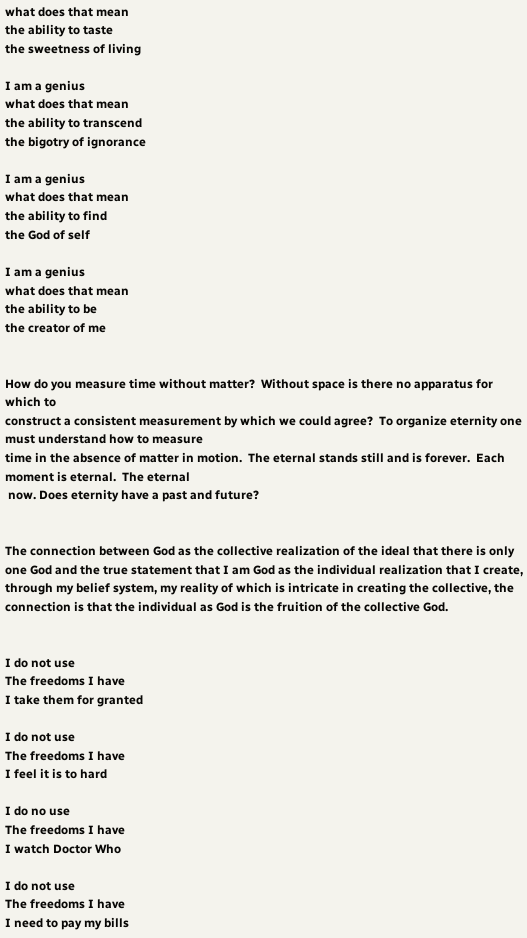what does that mean
the ability to taste
the sweetness of living

I am a genius
what does that mean
the ability to transcend
the bigotry of ignorance

I am a genius
what does that mean
the ability to find
the God of self

I am a genius
what does that mean
the ability to be
the creator of me


How do you measure time without matter?  Without space is there no apparatus for which to
construct a consistent measurement by which we could agree?  To organize eternity one must understand how to measure
time in the absence of matter in motion.  The eternal stands still and is forever.  Each moment is eternal.  The eternal
 now. Does eternity have a past and future?


The connection between God as the collective realization of the ideal that there is only one God and the true statement that I am God as the individual realization that I create, through my belief system, my reality of which is intricate in creating the collective, the connection is that the individual as God is the fruition of the collective God.


I do not use
The freedoms I have
I take them for granted

I do not use
The freedoms I have
I feel it is to hard

I do no use
The freedoms I have
I watch Doctor Who

I do not use
The freedoms I have
I need to pay my bills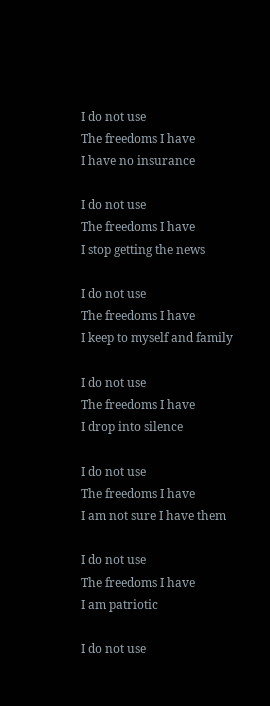I do not use
The freedoms I have
I have no insurance

I do not use
The freedoms I have
I stop getting the news

I do not use
The freedoms I have
I keep to myself and family

I do not use
The freedoms I have
I drop into silence

I do not use
The freedoms I have
I am not sure I have them

I do not use
The freedoms I have
I am patriotic

I do not use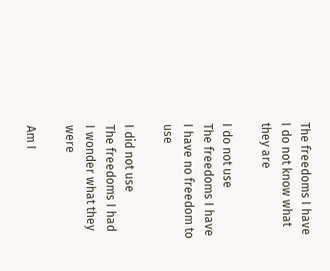The freedoms I have
I do not know what they are

I do not use
The freedoms I have
I have no freedom to use

I did not use
The freedoms I had
I wonder what they were

Am I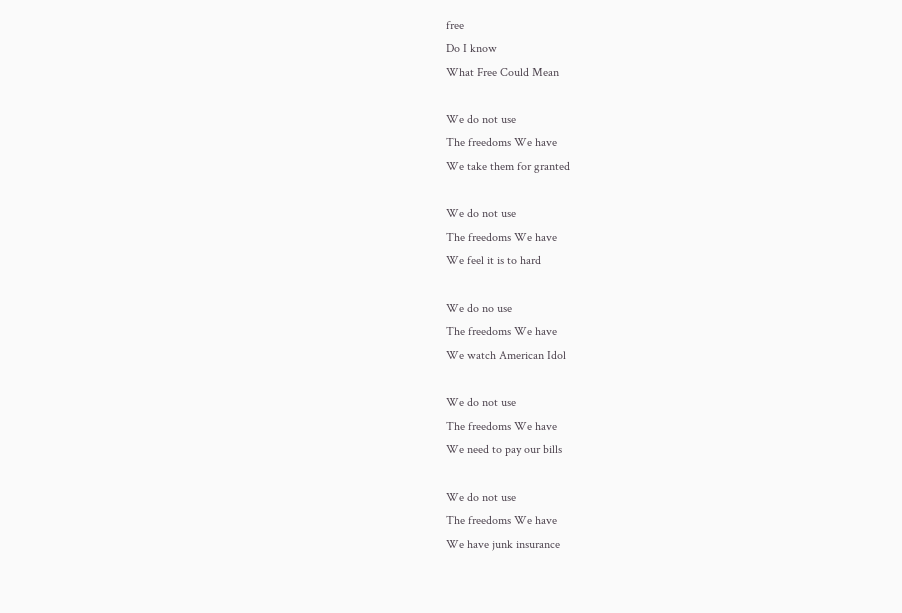free
Do I know
What Free Could Mean

We do not use
The freedoms We have
We take them for granted

We do not use
The freedoms We have
We feel it is to hard

We do no use
The freedoms We have
We watch American Idol

We do not use
The freedoms We have
We need to pay our bills

We do not use
The freedoms We have
We have junk insurance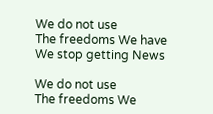We do not use
The freedoms We have
We stop getting News

We do not use
The freedoms We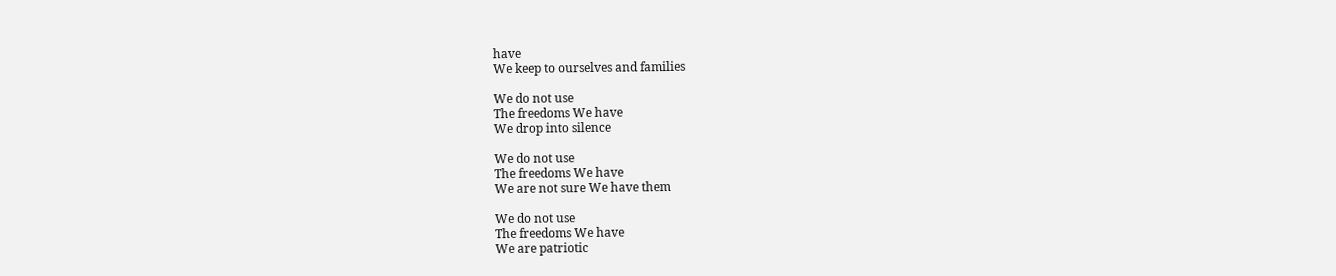have
We keep to ourselves and families

We do not use
The freedoms We have
We drop into silence

We do not use
The freedoms We have
We are not sure We have them

We do not use
The freedoms We have
We are patriotic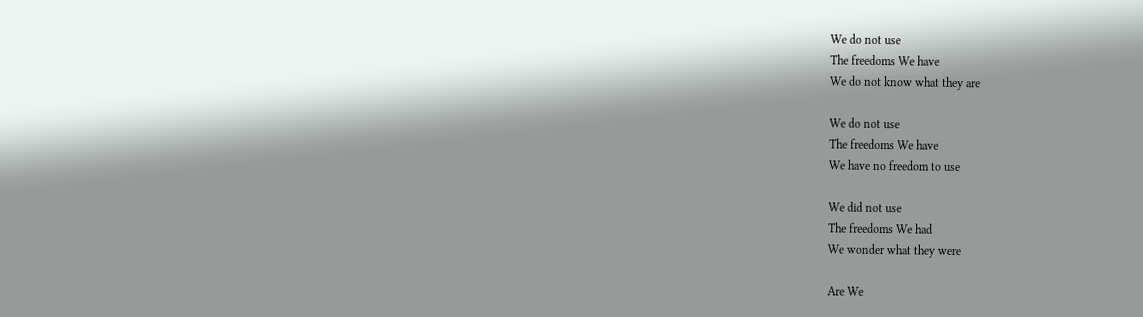We do not use
The freedoms We have
We do not know what they are

We do not use
The freedoms We have
We have no freedom to use

We did not use
The freedoms We had
We wonder what they were

Are We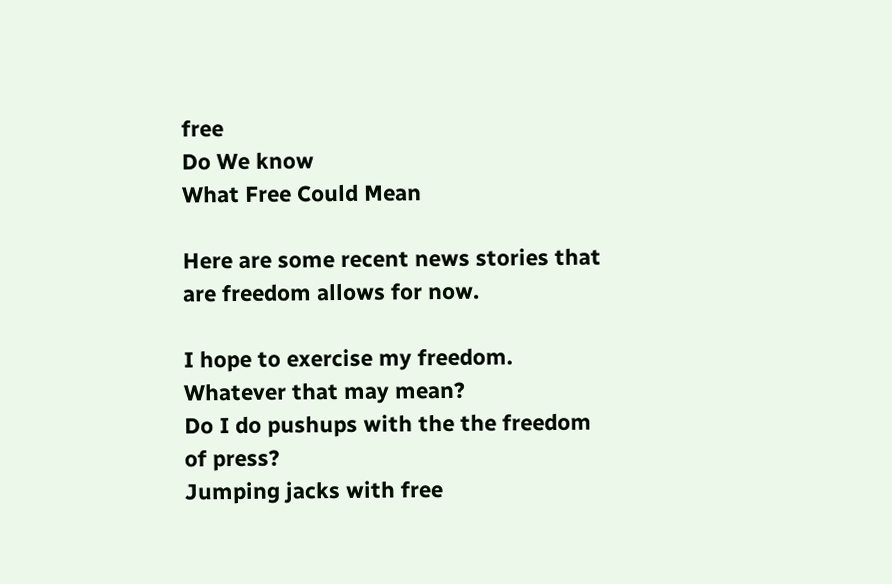free
Do We know
What Free Could Mean

Here are some recent news stories that are freedom allows for now.

I hope to exercise my freedom.
Whatever that may mean?
Do I do pushups with the the freedom of press?
Jumping jacks with free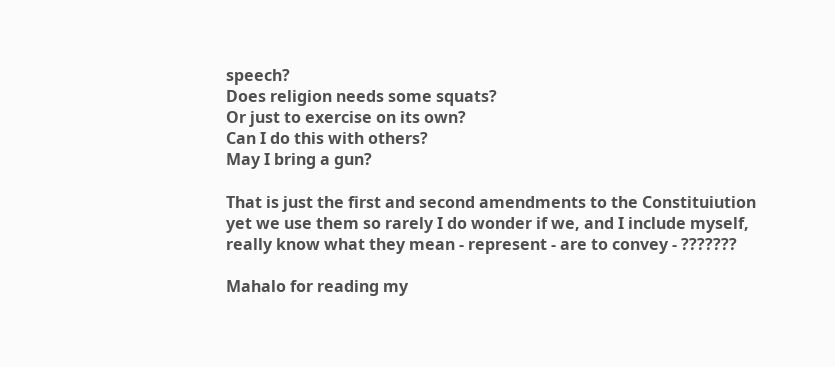speech?
Does religion needs some squats?
Or just to exercise on its own?
Can I do this with others?
May I bring a gun?

That is just the first and second amendments to the Constituiution yet we use them so rarely I do wonder if we, and I include myself, really know what they mean - represent - are to convey - ???????

Mahalo for reading my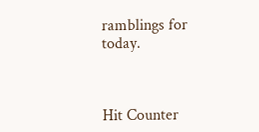ramblings for today.



Hit Counter